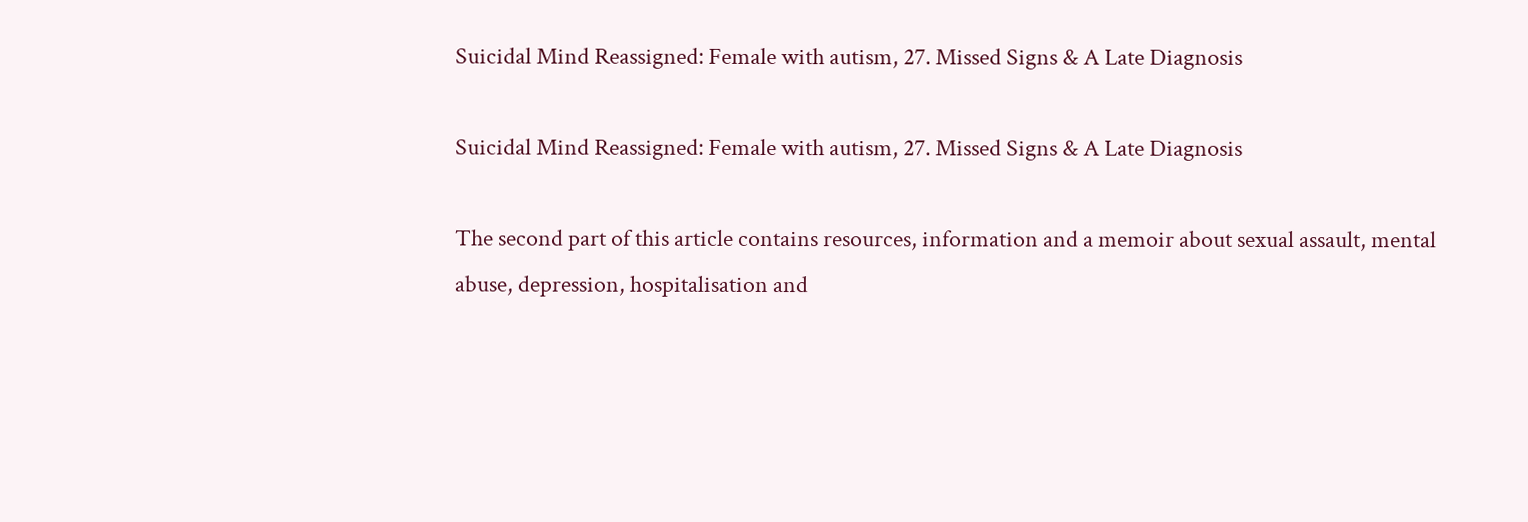Suicidal Mind Reassigned: Female with autism, 27. Missed Signs & A Late Diagnosis

Suicidal Mind Reassigned: Female with autism, 27. Missed Signs & A Late Diagnosis

The second part of this article contains resources, information and a memoir about sexual assault, mental abuse, depression, hospitalisation and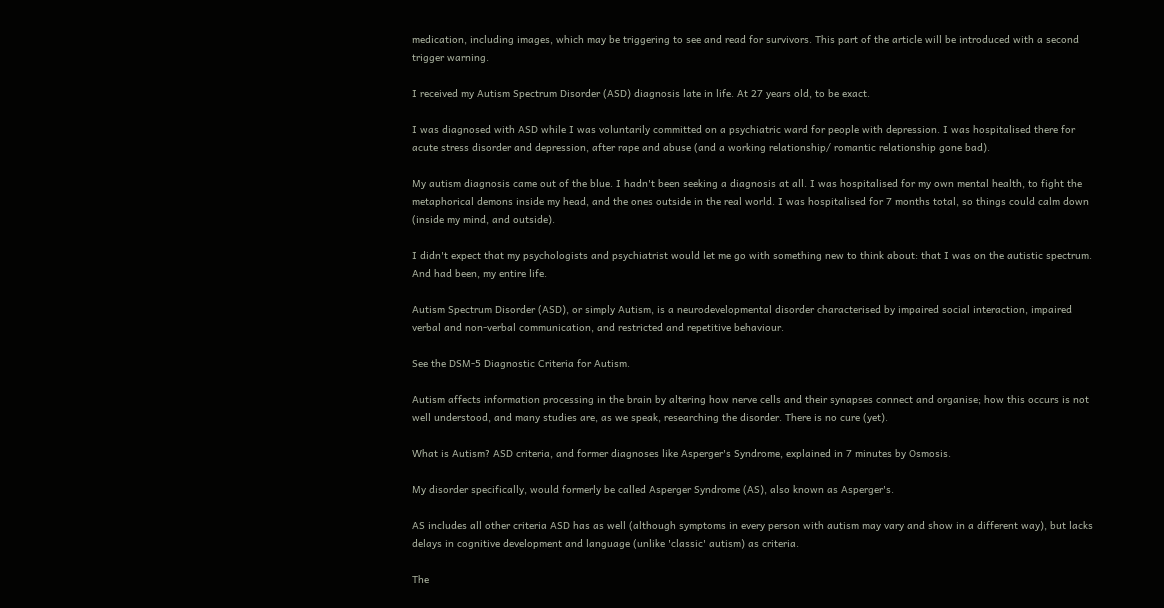medication, including images, which may be triggering to see and read for survivors. This part of the article will be introduced with a second trigger warning.

I received my Autism Spectrum Disorder (ASD) diagnosis late in life. At 27 years old, to be exact.

I was diagnosed with ASD while I was voluntarily committed on a psychiatric ward for people with depression. I was hospitalised there for acute stress disorder and depression, after rape and abuse (and a working relationship/ romantic relationship gone bad).

My autism diagnosis came out of the blue. I hadn't been seeking a diagnosis at all. I was hospitalised for my own mental health, to fight the metaphorical demons inside my head, and the ones outside in the real world. I was hospitalised for 7 months total, so things could calm down (inside my mind, and outside).

I didn't expect that my psychologists and psychiatrist would let me go with something new to think about: that I was on the autistic spectrum. And had been, my entire life.

Autism Spectrum Disorder (ASD), or simply Autism, is a neurodevelopmental disorder characterised by impaired social interaction, impaired verbal and non-verbal communication, and restricted and repetitive behaviour.

See the DSM-5 Diagnostic Criteria for Autism.

Autism affects information processing in the brain by altering how nerve cells and their synapses connect and organise; how this occurs is not well understood, and many studies are, as we speak, researching the disorder. There is no cure (yet).

What is Autism? ASD criteria, and former diagnoses like Asperger's Syndrome, explained in 7 minutes by Osmosis.

My disorder specifically, would formerly be called Asperger Syndrome (AS), also known as Asperger's.

AS includes all other criteria ASD has as well (although symptoms in every person with autism may vary and show in a different way), but lacks delays in cognitive development and language (unlike 'classic' autism) as criteria.

The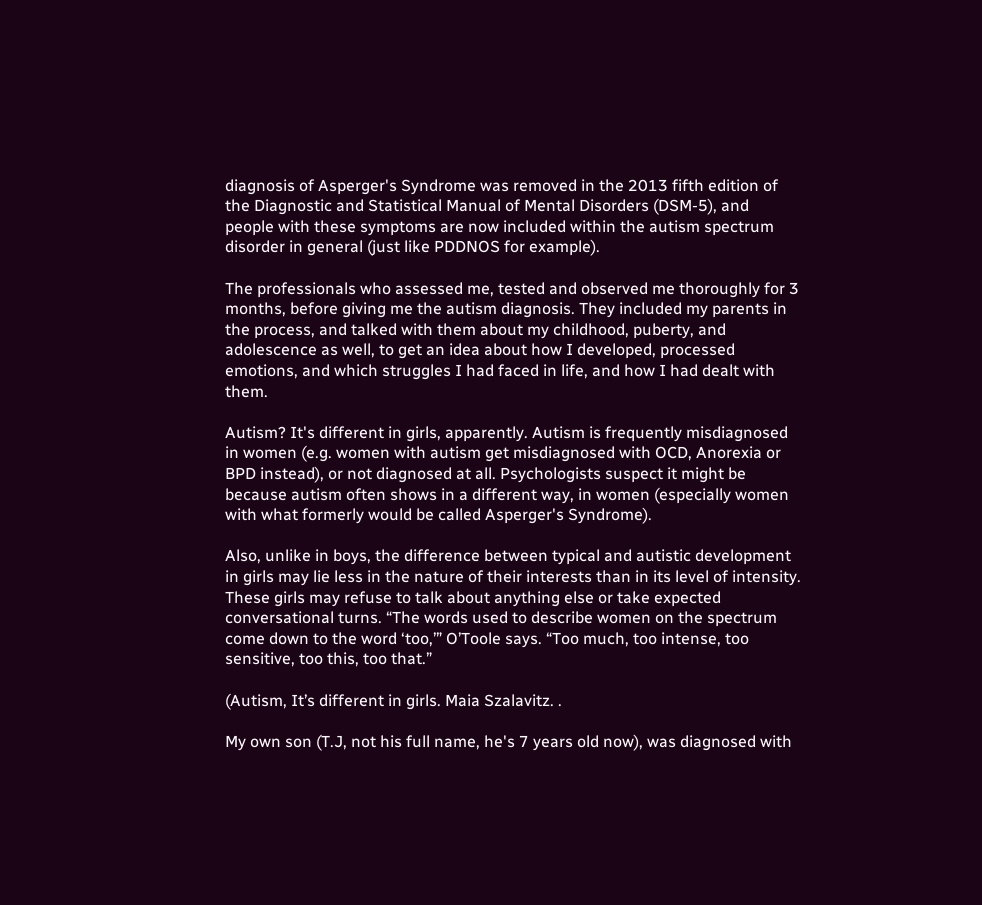diagnosis of Asperger's Syndrome was removed in the 2013 fifth edition of the Diagnostic and Statistical Manual of Mental Disorders (DSM-5), and people with these symptoms are now included within the autism spectrum disorder in general (just like PDDNOS for example).

The professionals who assessed me, tested and observed me thoroughly for 3 months, before giving me the autism diagnosis. They included my parents in the process, and talked with them about my childhood, puberty, and adolescence as well, to get an idea about how I developed, processed emotions, and which struggles I had faced in life, and how I had dealt with them.

Autism? It's different in girls, apparently. Autism is frequently misdiagnosed in women (e.g. women with autism get misdiagnosed with OCD, Anorexia or BPD instead), or not diagnosed at all. Psychologists suspect it might be because autism often shows in a different way, in women (especially women with what formerly would be called Asperger's Syndrome).

Also, unlike in boys, the difference between typical and autistic development in girls may lie less in the nature of their interests than in its level of intensity. These girls may refuse to talk about anything else or take expected conversational turns. “The words used to describe women on the spectrum come down to the word ‘too,’” O’Toole says. “Too much, too intense, too sensitive, too this, too that.”

(Autism, It’s different in girls. Maia Szalavitz. .

My own son (T.J, not his full name, he's 7 years old now), was diagnosed with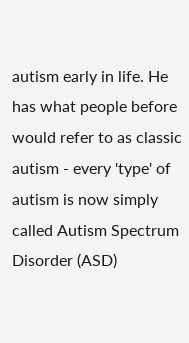autism early in life. He has what people before would refer to as classic autism - every 'type' of autism is now simply called Autism Spectrum Disorder (ASD)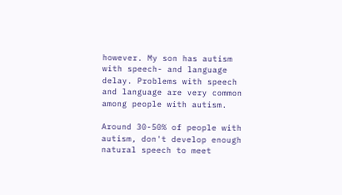however. My son has autism with speech- and language delay. Problems with speech and language are very common among people with autism.

Around 30-50% of people with autism, don't develop enough natural speech to meet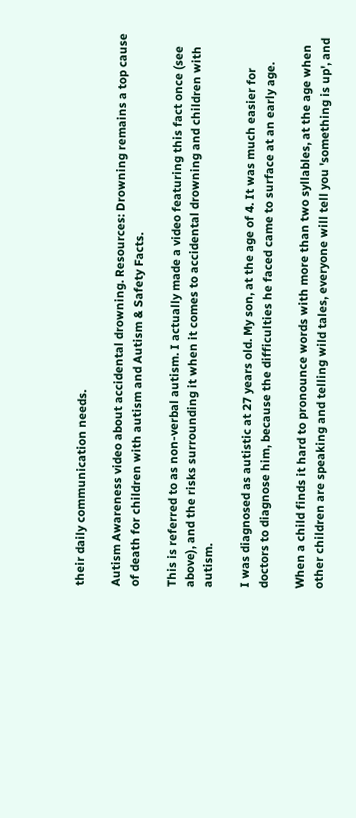their daily communication needs.

Autism Awareness video about accidental drowning. Resources: Drowning remains a top cause of death for children with autism and Autism & Safety Facts.

This is referred to as non-verbal autism. I actually made a video featuring this fact once (see above), and the risks surrounding it when it comes to accidental drowning and children with autism.

I was diagnosed as autistic at 27 years old. My son, at the age of 4. It was much easier for doctors to diagnose him, because the difficulties he faced came to surface at an early age.

When a child finds it hard to pronounce words with more than two syllables, at the age when other children are speaking and telling wild tales, everyone will tell you 'something is up', and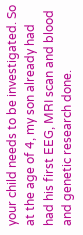your child needs to be investigated. So at the age of 4, my son already had had his first EEG, MRI scan and blood and genetic research done.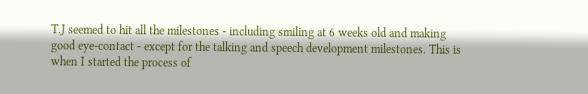T.J seemed to hit all the milestones - including smiling at 6 weeks old and making good eye-contact - except for the talking and speech development milestones. This is when I started the process of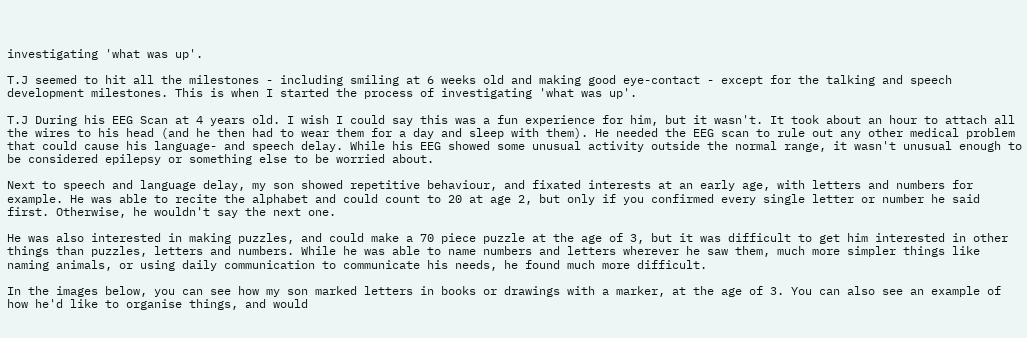investigating 'what was up'.

T.J seemed to hit all the milestones - including smiling at 6 weeks old and making good eye-contact - except for the talking and speech development milestones. This is when I started the process of investigating 'what was up'.

T.J During his EEG Scan at 4 years old. I wish I could say this was a fun experience for him, but it wasn't. It took about an hour to attach all the wires to his head (and he then had to wear them for a day and sleep with them). He needed the EEG scan to rule out any other medical problem that could cause his language- and speech delay. While his EEG showed some unusual activity outside the normal range, it wasn't unusual enough to be considered epilepsy or something else to be worried about.

Next to speech and language delay, my son showed repetitive behaviour, and fixated interests at an early age, with letters and numbers for example. He was able to recite the alphabet and could count to 20 at age 2, but only if you confirmed every single letter or number he said first. Otherwise, he wouldn't say the next one.

He was also interested in making puzzles, and could make a 70 piece puzzle at the age of 3, but it was difficult to get him interested in other things than puzzles, letters and numbers. While he was able to name numbers and letters wherever he saw them, much more simpler things like naming animals, or using daily communication to communicate his needs, he found much more difficult.

In the images below, you can see how my son marked letters in books or drawings with a marker, at the age of 3. You can also see an example of how he'd like to organise things, and would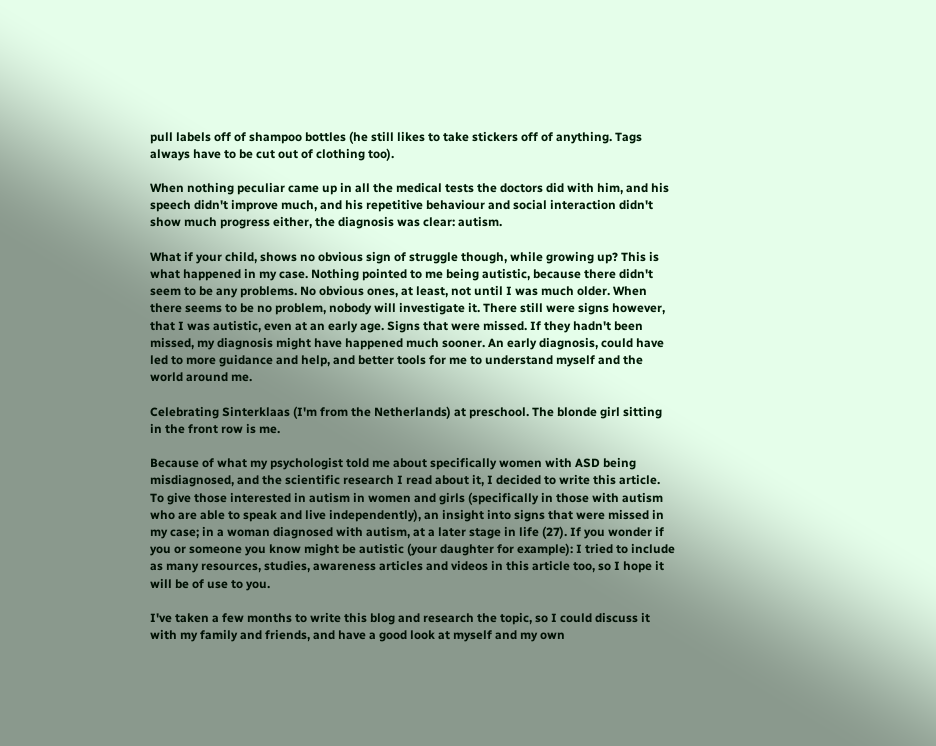pull labels off of shampoo bottles (he still likes to take stickers off of anything. Tags always have to be cut out of clothing too).

When nothing peculiar came up in all the medical tests the doctors did with him, and his speech didn't improve much, and his repetitive behaviour and social interaction didn't show much progress either, the diagnosis was clear: autism.

What if your child, shows no obvious sign of struggle though, while growing up? This is what happened in my case. Nothing pointed to me being autistic, because there didn't seem to be any problems. No obvious ones, at least, not until I was much older. When there seems to be no problem, nobody will investigate it. There still were signs however, that I was autistic, even at an early age. Signs that were missed. If they hadn't been missed, my diagnosis might have happened much sooner. An early diagnosis, could have led to more guidance and help, and better tools for me to understand myself and the world around me.

Celebrating Sinterklaas (I'm from the Netherlands) at preschool. The blonde girl sitting in the front row is me.

Because of what my psychologist told me about specifically women with ASD being misdiagnosed, and the scientific research I read about it, I decided to write this article. To give those interested in autism in women and girls (specifically in those with autism who are able to speak and live independently), an insight into signs that were missed in my case; in a woman diagnosed with autism, at a later stage in life (27). If you wonder if you or someone you know might be autistic (your daughter for example): I tried to include as many resources, studies, awareness articles and videos in this article too, so I hope it will be of use to you.

I've taken a few months to write this blog and research the topic, so I could discuss it with my family and friends, and have a good look at myself and my own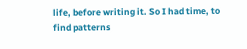life, before writing it. So I had time, to find patterns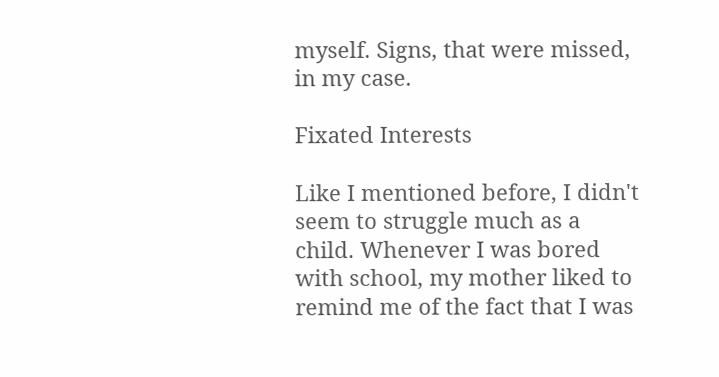myself. Signs, that were missed, in my case.

Fixated Interests

Like I mentioned before, I didn't seem to struggle much as a child. Whenever I was bored with school, my mother liked to remind me of the fact that I was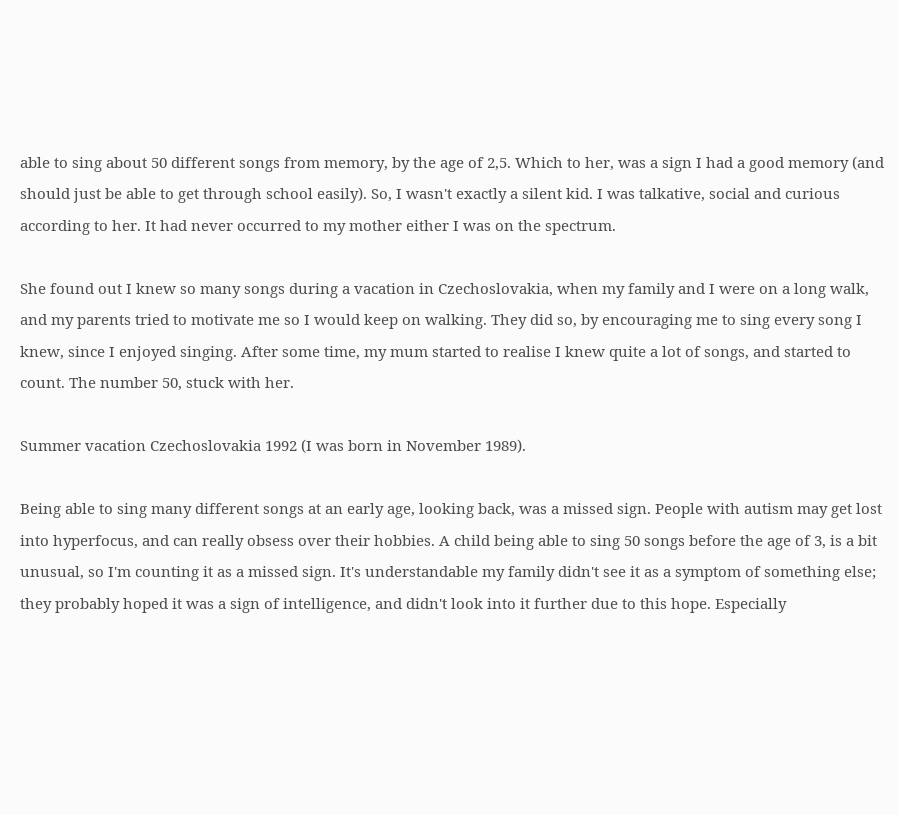able to sing about 50 different songs from memory, by the age of 2,5. Which to her, was a sign I had a good memory (and should just be able to get through school easily). So, I wasn't exactly a silent kid. I was talkative, social and curious according to her. It had never occurred to my mother either I was on the spectrum.

She found out I knew so many songs during a vacation in Czechoslovakia, when my family and I were on a long walk, and my parents tried to motivate me so I would keep on walking. They did so, by encouraging me to sing every song I knew, since I enjoyed singing. After some time, my mum started to realise I knew quite a lot of songs, and started to count. The number 50, stuck with her.

Summer vacation Czechoslovakia 1992 (I was born in November 1989).

Being able to sing many different songs at an early age, looking back, was a missed sign. People with autism may get lost into hyperfocus, and can really obsess over their hobbies. A child being able to sing 50 songs before the age of 3, is a bit unusual, so I'm counting it as a missed sign. It's understandable my family didn't see it as a symptom of something else; they probably hoped it was a sign of intelligence, and didn't look into it further due to this hope. Especially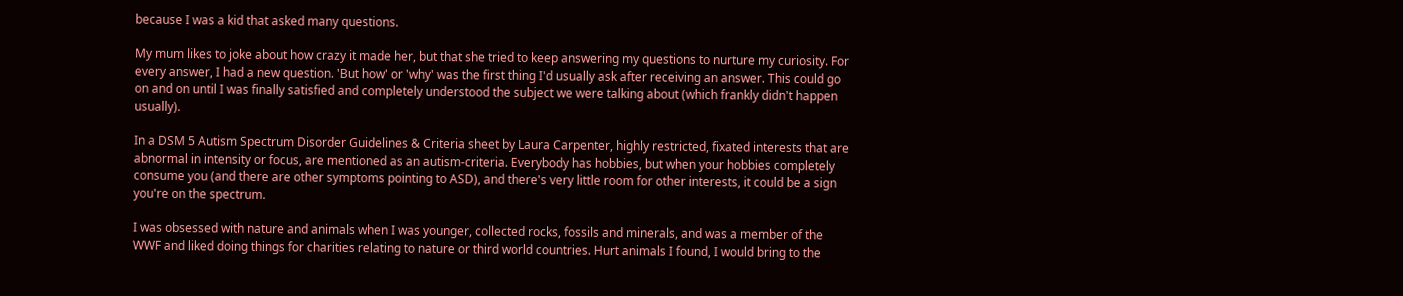because I was a kid that asked many questions.

My mum likes to joke about how crazy it made her, but that she tried to keep answering my questions to nurture my curiosity. For every answer, I had a new question. 'But how' or 'why' was the first thing I'd usually ask after receiving an answer. This could go on and on until I was finally satisfied and completely understood the subject we were talking about (which frankly didn't happen usually).

In a DSM 5 Autism Spectrum Disorder Guidelines & Criteria sheet by Laura Carpenter, highly restricted, fixated interests that are abnormal in intensity or focus, are mentioned as an autism-criteria. Everybody has hobbies, but when your hobbies completely consume you (and there are other symptoms pointing to ASD), and there's very little room for other interests, it could be a sign you're on the spectrum.

I was obsessed with nature and animals when I was younger, collected rocks, fossils and minerals, and was a member of the WWF and liked doing things for charities relating to nature or third world countries. Hurt animals I found, I would bring to the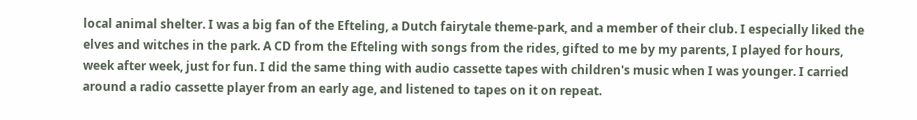local animal shelter. I was a big fan of the Efteling, a Dutch fairytale theme-park, and a member of their club. I especially liked the elves and witches in the park. A CD from the Efteling with songs from the rides, gifted to me by my parents, I played for hours, week after week, just for fun. I did the same thing with audio cassette tapes with children's music when I was younger. I carried around a radio cassette player from an early age, and listened to tapes on it on repeat.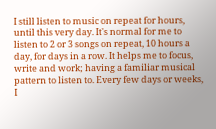I still listen to music on repeat for hours, until this very day. It's normal for me to listen to 2 or 3 songs on repeat, 10 hours a day, for days in a row. It helps me to focus, write and work; having a familiar musical pattern to listen to. Every few days or weeks, I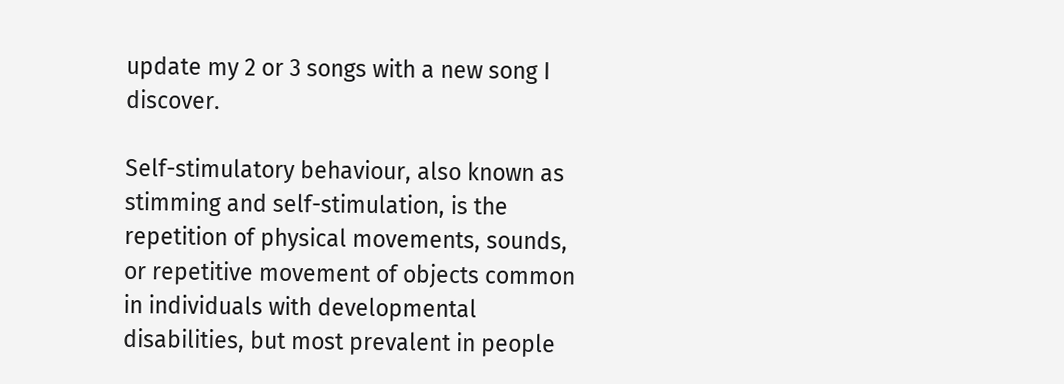update my 2 or 3 songs with a new song I discover.

Self-stimulatory behaviour, also known as stimming and self-stimulation, is the repetition of physical movements, sounds, or repetitive movement of objects common in individuals with developmental disabilities, but most prevalent in people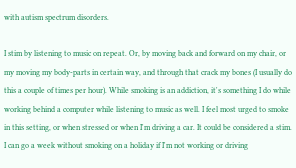with autism spectrum disorders.

I stim by listening to music on repeat. Or, by moving back and forward on my chair, or my moving my body-parts in certain way, and through that crack my bones (I usually do this a couple of times per hour). While smoking is an addiction, it's something I do while working behind a computer while listening to music as well. I feel most urged to smoke in this setting, or when stressed or when I'm driving a car. It could be considered a stim. I can go a week without smoking on a holiday if I'm not working or driving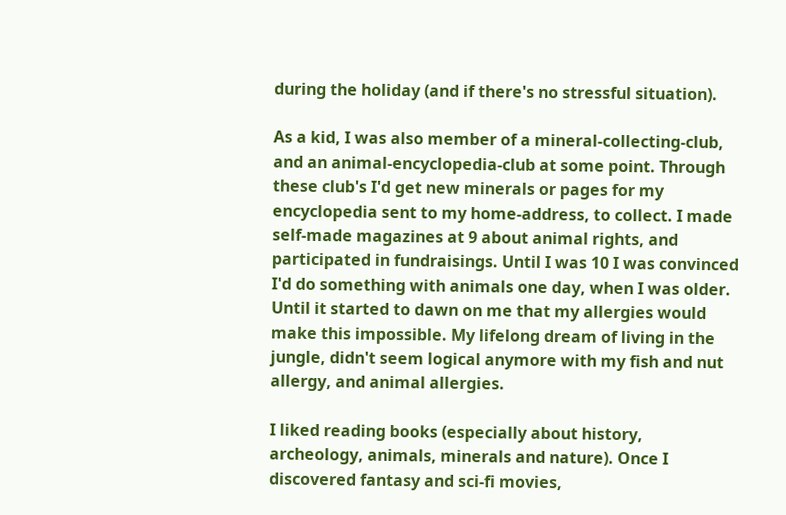during the holiday (and if there's no stressful situation).

As a kid, I was also member of a mineral-collecting-club, and an animal-encyclopedia-club at some point. Through these club's I'd get new minerals or pages for my encyclopedia sent to my home-address, to collect. I made self-made magazines at 9 about animal rights, and participated in fundraisings. Until I was 10 I was convinced I'd do something with animals one day, when I was older. Until it started to dawn on me that my allergies would make this impossible. My lifelong dream of living in the jungle, didn't seem logical anymore with my fish and nut allergy, and animal allergies.

I liked reading books (especially about history, archeology, animals, minerals and nature). Once I discovered fantasy and sci-fi movies,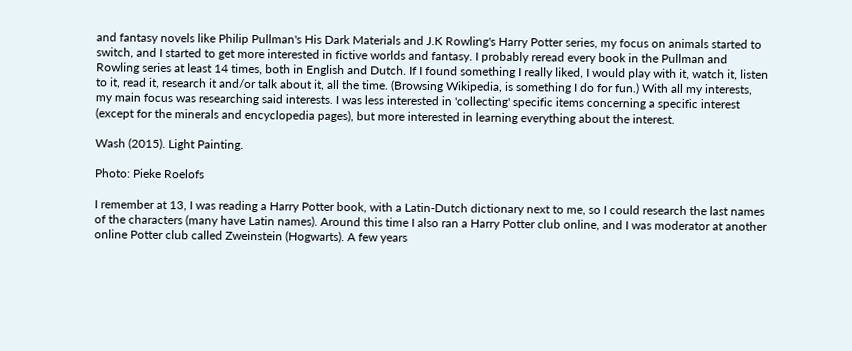and fantasy novels like Philip Pullman's His Dark Materials and J.K Rowling's Harry Potter series, my focus on animals started to switch, and I started to get more interested in fictive worlds and fantasy. I probably reread every book in the Pullman and Rowling series at least 14 times, both in English and Dutch. If I found something I really liked, I would play with it, watch it, listen to it, read it, research it and/or talk about it, all the time. (Browsing Wikipedia, is something I do for fun.) With all my interests, my main focus was researching said interests. I was less interested in 'collecting' specific items concerning a specific interest (except for the minerals and encyclopedia pages), but more interested in learning everything about the interest.

Wash (2015). Light Painting.

Photo: Pieke Roelofs

I remember at 13, I was reading a Harry Potter book, with a Latin-Dutch dictionary next to me, so I could research the last names of the characters (many have Latin names). Around this time I also ran a Harry Potter club online, and I was moderator at another online Potter club called Zweinstein (Hogwarts). A few years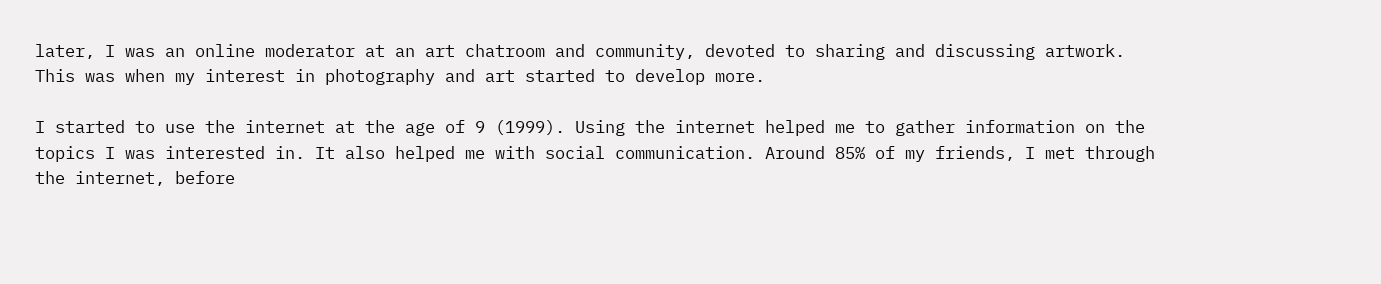later, I was an online moderator at an art chatroom and community, devoted to sharing and discussing artwork. This was when my interest in photography and art started to develop more.

I started to use the internet at the age of 9 (1999). Using the internet helped me to gather information on the topics I was interested in. It also helped me with social communication. Around 85% of my friends, I met through the internet, before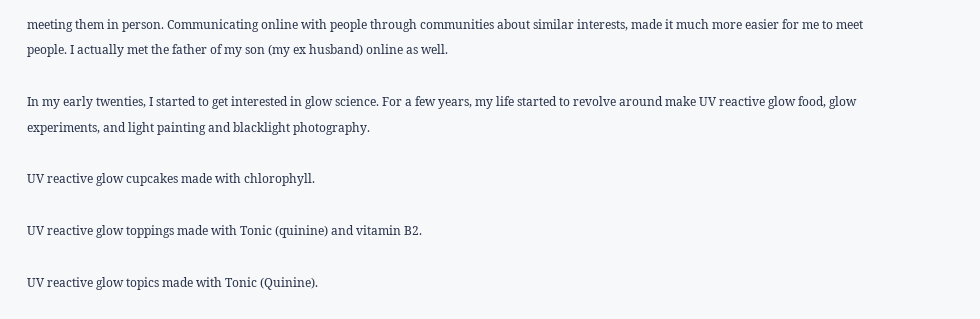meeting them in person. Communicating online with people through communities about similar interests, made it much more easier for me to meet people. I actually met the father of my son (my ex husband) online as well.

In my early twenties, I started to get interested in glow science. For a few years, my life started to revolve around make UV reactive glow food, glow experiments, and light painting and blacklight photography.

UV reactive glow cupcakes made with chlorophyll.

UV reactive glow toppings made with Tonic (quinine) and vitamin B2.

UV reactive glow topics made with Tonic (Quinine).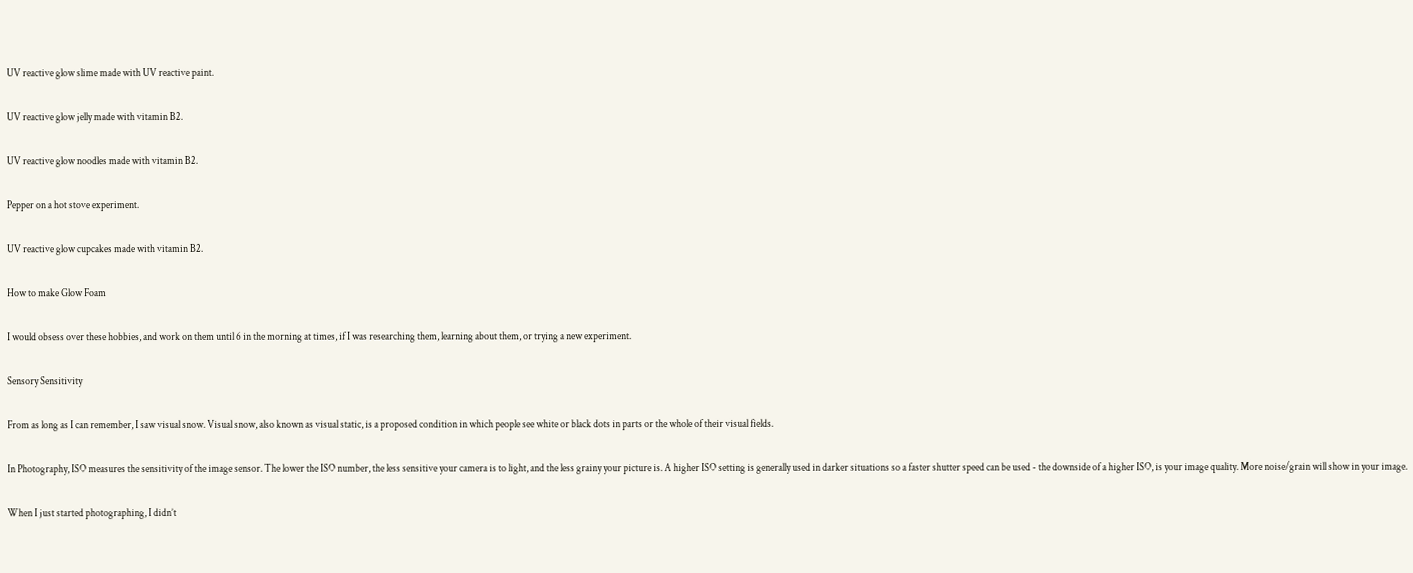UV reactive glow slime made with UV reactive paint.

UV reactive glow jelly made with vitamin B2.

UV reactive glow noodles made with vitamin B2.

Pepper on a hot stove experiment.

UV reactive glow cupcakes made with vitamin B2.

How to make Glow Foam

I would obsess over these hobbies, and work on them until 6 in the morning at times, if I was researching them, learning about them, or trying a new experiment.

Sensory Sensitivity

From as long as I can remember, I saw visual snow. Visual snow, also known as visual static, is a proposed condition in which people see white or black dots in parts or the whole of their visual fields.

In Photography, ISO measures the sensitivity of the image sensor. The lower the ISO number, the less sensitive your camera is to light, and the less grainy your picture is. A higher ISO setting is generally used in darker situations so a faster shutter speed can be used - the downside of a higher ISO, is your image quality. More noise/grain will show in your image.

When I just started photographing, I didn’t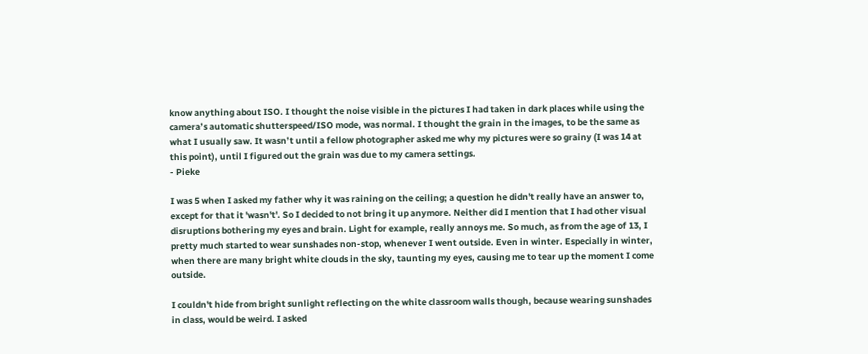know anything about ISO. I thought the noise visible in the pictures I had taken in dark places while using the camera’s automatic shutterspeed/ISO mode, was normal. I thought the grain in the images, to be the same as what I usually saw. It wasn’t until a fellow photographer asked me why my pictures were so grainy (I was 14 at this point), until I figured out the grain was due to my camera settings.
- Pieke

I was 5 when I asked my father why it was raining on the ceiling; a question he didn't really have an answer to, except for that it 'wasn't'. So I decided to not bring it up anymore. Neither did I mention that I had other visual disruptions bothering my eyes and brain. Light for example, really annoys me. So much, as from the age of 13, I pretty much started to wear sunshades non-stop, whenever I went outside. Even in winter. Especially in winter, when there are many bright white clouds in the sky, taunting my eyes, causing me to tear up the moment I come outside.

I couldn't hide from bright sunlight reflecting on the white classroom walls though, because wearing sunshades in class, would be weird. I asked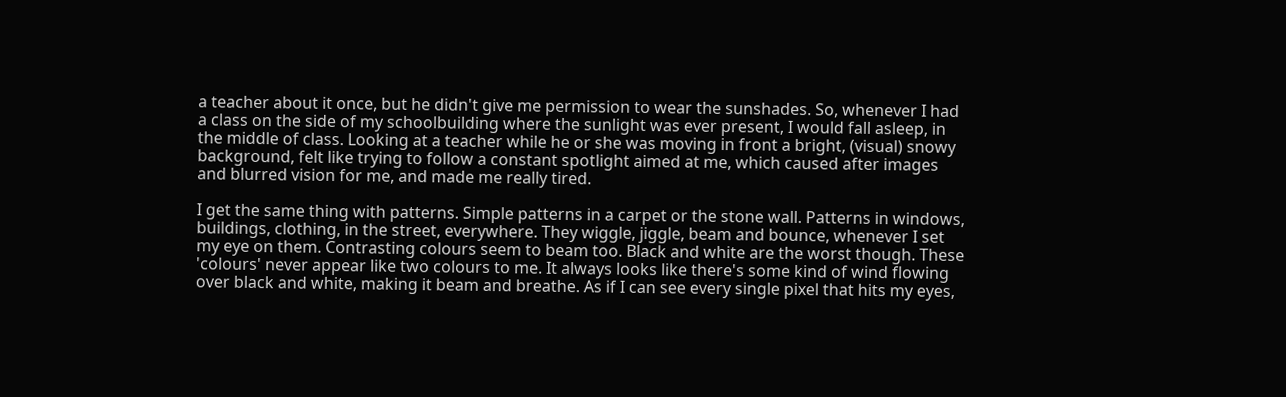a teacher about it once, but he didn't give me permission to wear the sunshades. So, whenever I had a class on the side of my schoolbuilding where the sunlight was ever present, I would fall asleep, in the middle of class. Looking at a teacher while he or she was moving in front a bright, (visual) snowy background, felt like trying to follow a constant spotlight aimed at me, which caused after images and blurred vision for me, and made me really tired.

I get the same thing with patterns. Simple patterns in a carpet or the stone wall. Patterns in windows, buildings, clothing, in the street, everywhere. They wiggle, jiggle, beam and bounce, whenever I set my eye on them. Contrasting colours seem to beam too. Black and white are the worst though. These 'colours' never appear like two colours to me. It always looks like there's some kind of wind flowing over black and white, making it beam and breathe. As if I can see every single pixel that hits my eyes,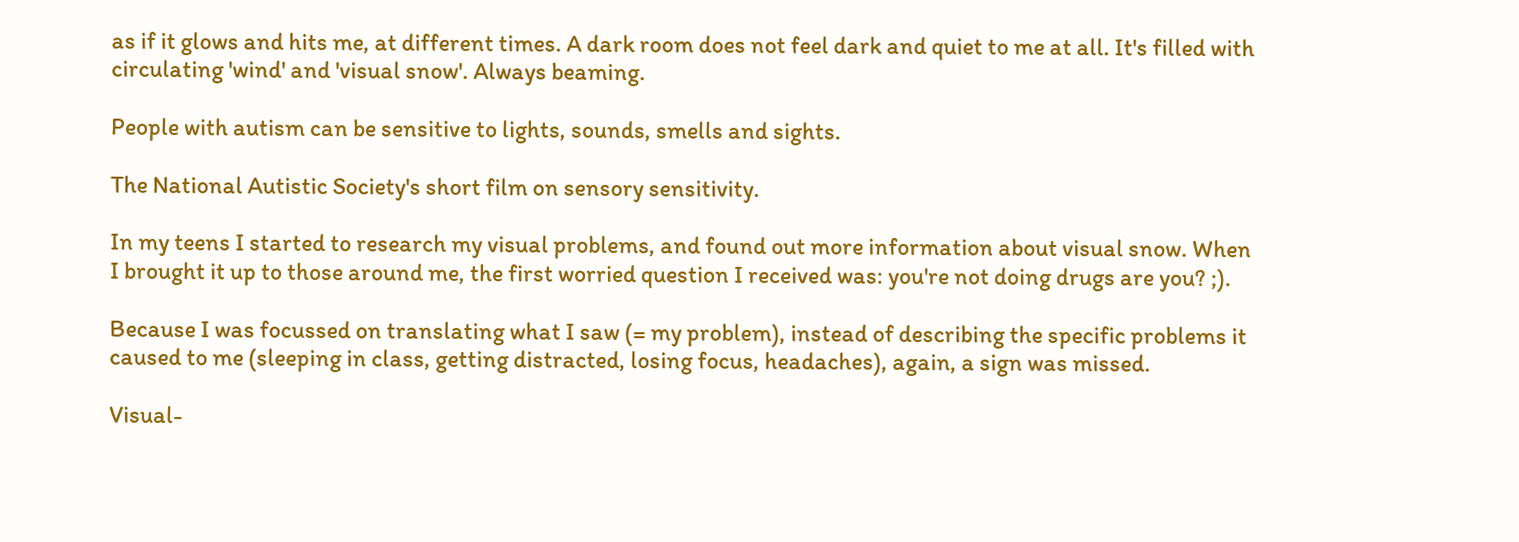as if it glows and hits me, at different times. A dark room does not feel dark and quiet to me at all. It's filled with circulating 'wind' and 'visual snow'. Always beaming.

People with autism can be sensitive to lights, sounds, smells and sights.

The National Autistic Society's short film on sensory sensitivity.

In my teens I started to research my visual problems, and found out more information about visual snow. When I brought it up to those around me, the first worried question I received was: you're not doing drugs are you? ;).

Because I was focussed on translating what I saw (= my problem), instead of describing the specific problems it caused to me (sleeping in class, getting distracted, losing focus, headaches), again, a sign was missed.

Visual-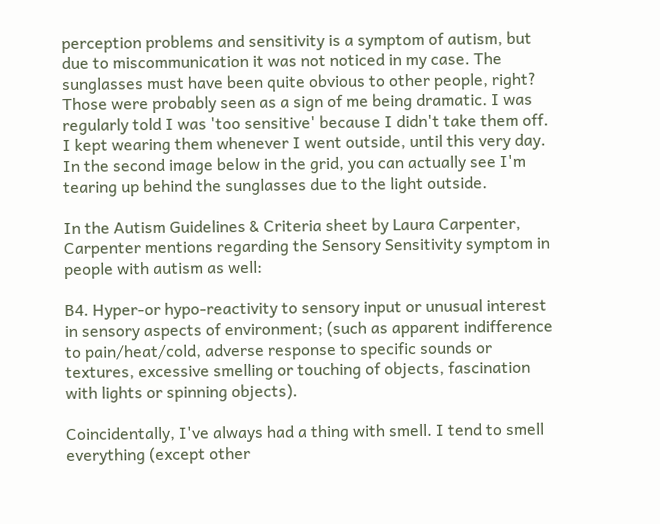perception problems and sensitivity is a symptom of autism, but due to miscommunication it was not noticed in my case. The sunglasses must have been quite obvious to other people, right? Those were probably seen as a sign of me being dramatic. I was regularly told I was 'too sensitive' because I didn't take them off. I kept wearing them whenever I went outside, until this very day. In the second image below in the grid, you can actually see I'm tearing up behind the sunglasses due to the light outside.

In the Autism Guidelines & Criteria sheet by Laura Carpenter, Carpenter mentions regarding the Sensory Sensitivity symptom in people with autism as well:

B4. Hyper‐or hypo‐reactivity to sensory input or unusual interest in sensory aspects of environment; (such as apparent indifference to pain/heat/cold, adverse response to specific sounds or textures, excessive smelling or touching of objects, fascination with lights or spinning objects).

Coincidentally, I've always had a thing with smell. I tend to smell everything (except other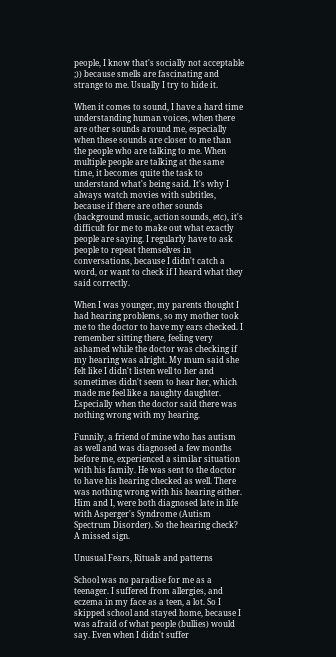people, I know that's socially not acceptable ;)) because smells are fascinating and strange to me. Usually I try to hide it.

When it comes to sound, I have a hard time understanding human voices, when there are other sounds around me, especially when these sounds are closer to me than the people who are talking to me. When multiple people are talking at the same time, it becomes quite the task to understand what's being said. It's why I always watch movies with subtitles, because if there are other sounds (background music, action sounds, etc), it's difficult for me to make out what exactly people are saying. I regularly have to ask people to repeat themselves in conversations, because I didn't catch a word, or want to check if I heard what they said correctly.

When I was younger, my parents thought I had hearing problems, so my mother took me to the doctor to have my ears checked. I remember sitting there, feeling very ashamed while the doctor was checking if my hearing was alright. My mum said she felt like I didn't listen well to her and sometimes didn't seem to hear her, which made me feel like a naughty daughter. Especially when the doctor said there was nothing wrong with my hearing.

Funnily, a friend of mine who has autism as well and was diagnosed a few months before me, experienced a similar situation with his family. He was sent to the doctor to have his hearing checked as well. There was nothing wrong with his hearing either. Him and I, were both diagnosed late in life with Asperger's Syndrome (Autism Spectrum Disorder). So the hearing check? A missed sign.

Unusual Fears, Rituals and patterns

School was no paradise for me as a teenager. I suffered from allergies, and eczema in my face as a teen, a lot. So I skipped school and stayed home, because I was afraid of what people (bullies) would say. Even when I didn't suffer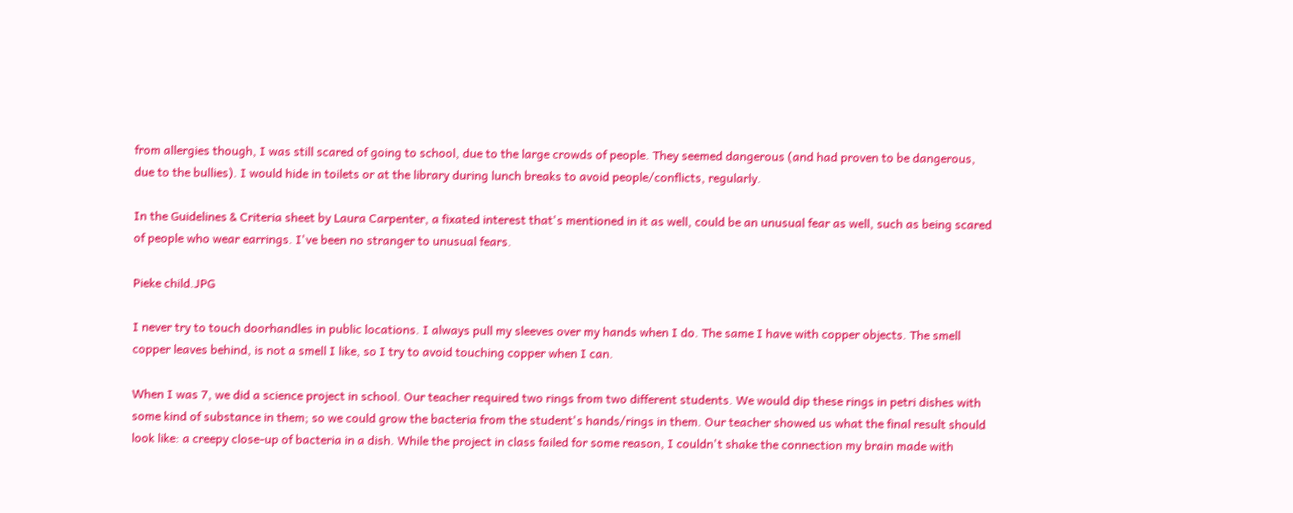from allergies though, I was still scared of going to school, due to the large crowds of people. They seemed dangerous (and had proven to be dangerous, due to the bullies). I would hide in toilets or at the library during lunch breaks to avoid people/conflicts, regularly.

In the Guidelines & Criteria sheet by Laura Carpenter, a fixated interest that's mentioned in it as well, could be an unusual fear as well, such as being scared of people who wear earrings. I've been no stranger to unusual fears.

Pieke child.JPG

I never try to touch doorhandles in public locations. I always pull my sleeves over my hands when I do. The same I have with copper objects. The smell copper leaves behind, is not a smell I like, so I try to avoid touching copper when I can.

When I was 7, we did a science project in school. Our teacher required two rings from two different students. We would dip these rings in petri dishes with some kind of substance in them; so we could grow the bacteria from the student's hands/rings in them. Our teacher showed us what the final result should look like: a creepy close-up of bacteria in a dish. While the project in class failed for some reason, I couldn't shake the connection my brain made with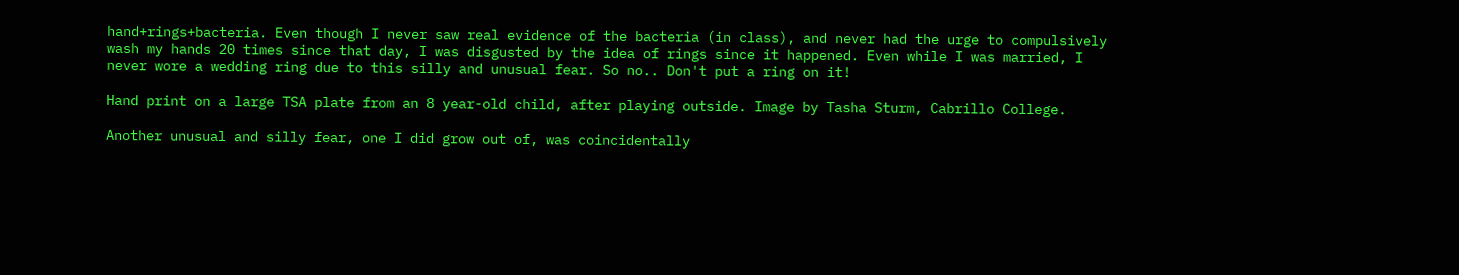hand+rings+bacteria. Even though I never saw real evidence of the bacteria (in class), and never had the urge to compulsively wash my hands 20 times since that day, I was disgusted by the idea of rings since it happened. Even while I was married, I never wore a wedding ring due to this silly and unusual fear. So no.. Don't put a ring on it!

Hand print on a large TSA plate from an 8 year-old child, after playing outside. Image by Tasha Sturm, Cabrillo College.

Another unusual and silly fear, one I did grow out of, was coincidentally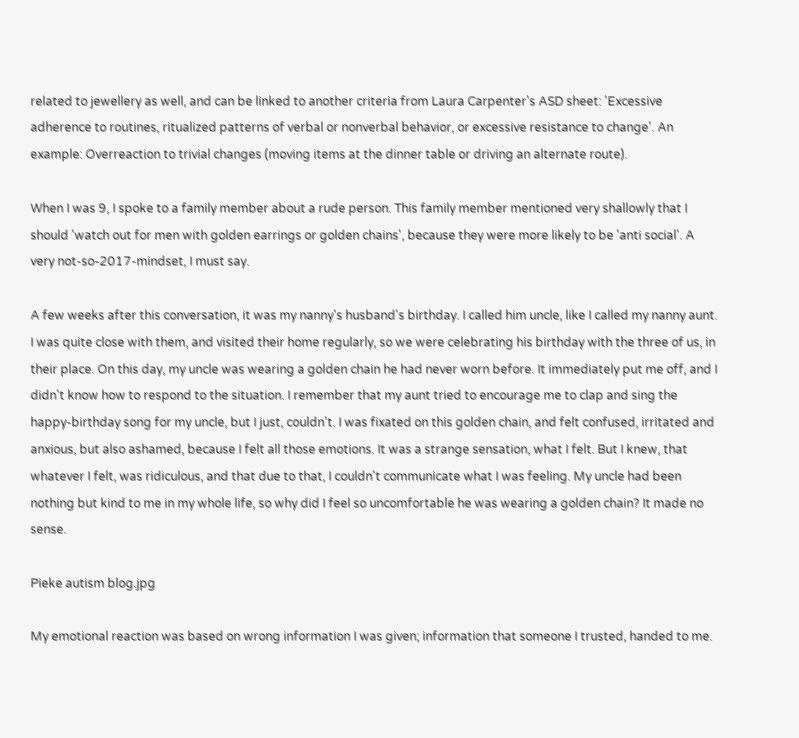related to jewellery as well, and can be linked to another criteria from Laura Carpenter's ASD sheet: 'Excessive adherence to routines, ritualized patterns of verbal or nonverbal behavior, or excessive resistance to change'. An example: Overreaction to trivial changes (moving items at the dinner table or driving an alternate route).

When I was 9, I spoke to a family member about a rude person. This family member mentioned very shallowly that I should 'watch out for men with golden earrings or golden chains', because they were more likely to be 'anti social'. A very not-so-2017-mindset, I must say.

A few weeks after this conversation, it was my nanny's husband's birthday. I called him uncle, like I called my nanny aunt. I was quite close with them, and visited their home regularly, so we were celebrating his birthday with the three of us, in their place. On this day, my uncle was wearing a golden chain he had never worn before. It immediately put me off, and I didn't know how to respond to the situation. I remember that my aunt tried to encourage me to clap and sing the happy-birthday song for my uncle, but I just, couldn't. I was fixated on this golden chain, and felt confused, irritated and anxious, but also ashamed, because I felt all those emotions. It was a strange sensation, what I felt. But I knew, that whatever I felt, was ridiculous, and that due to that, I couldn't communicate what I was feeling. My uncle had been nothing but kind to me in my whole life, so why did I feel so uncomfortable he was wearing a golden chain? It made no sense.

Pieke autism blog.jpg

My emotional reaction was based on wrong information I was given; information that someone I trusted, handed to me.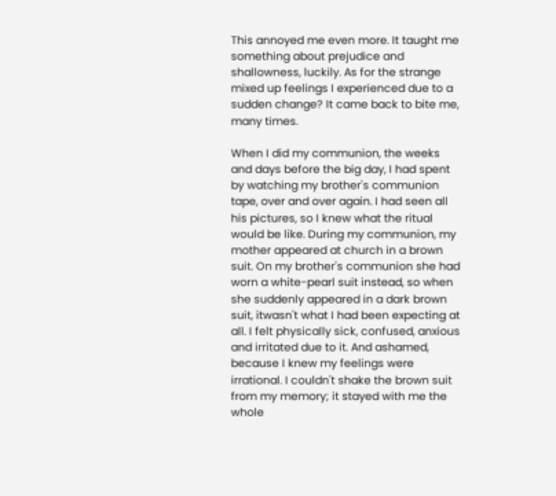This annoyed me even more. It taught me something about prejudice and shallowness, luckily. As for the strange mixed up feelings I experienced due to a sudden change? It came back to bite me, many times.

When I did my communion, the weeks and days before the big day, I had spent by watching my brother's communion tape, over and over again. I had seen all his pictures, so I knew what the ritual would be like. During my communion, my mother appeared at church in a brown suit. On my brother's communion she had worn a white-pearl suit instead, so when she suddenly appeared in a dark brown suit, itwasn't what I had been expecting at all. I felt physically sick, confused, anxious and irritated due to it. And ashamed, because I knew my feelings were irrational. I couldn't shake the brown suit from my memory; it stayed with me the whole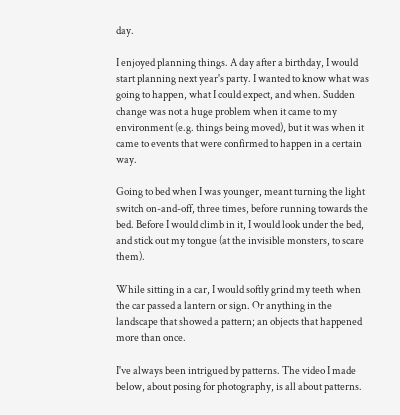day.

I enjoyed planning things. A day after a birthday, I would start planning next year's party. I wanted to know what was going to happen, what I could expect, and when. Sudden change was not a huge problem when it came to my environment (e.g. things being moved), but it was when it came to events that were confirmed to happen in a certain way.

Going to bed when I was younger, meant turning the light switch on-and-off, three times, before running towards the bed. Before I would climb in it, I would look under the bed, and stick out my tongue (at the invisible monsters, to scare them).

While sitting in a car, I would softly grind my teeth when the car passed a lantern or sign. Or anything in the landscape that showed a pattern; an objects that happened more than once.

I've always been intrigued by patterns. The video I made below, about posing for photography, is all about patterns.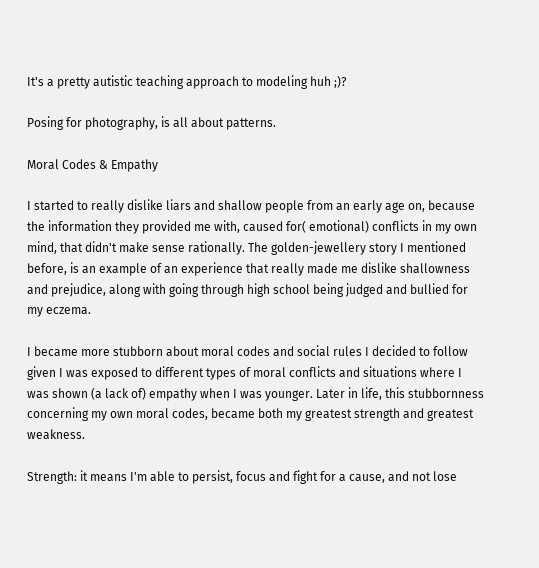It's a pretty autistic teaching approach to modeling huh ;)?

Posing for photography, is all about patterns.

Moral Codes & Empathy

I started to really dislike liars and shallow people from an early age on, because the information they provided me with, caused for( emotional) conflicts in my own mind, that didn't make sense rationally. The golden-jewellery story I mentioned before, is an example of an experience that really made me dislike shallowness and prejudice, along with going through high school being judged and bullied for my eczema.

I became more stubborn about moral codes and social rules I decided to follow given I was exposed to different types of moral conflicts and situations where I was shown (a lack of) empathy when I was younger. Later in life, this stubbornness concerning my own moral codes, became both my greatest strength and greatest weakness.

Strength: it means I'm able to persist, focus and fight for a cause, and not lose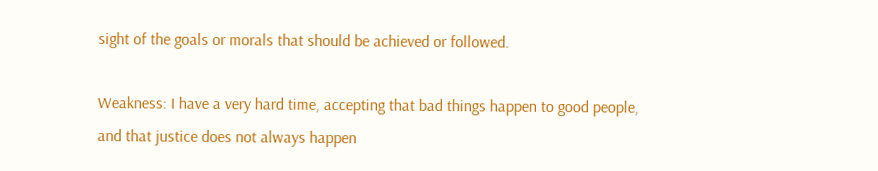sight of the goals or morals that should be achieved or followed.

Weakness: I have a very hard time, accepting that bad things happen to good people, and that justice does not always happen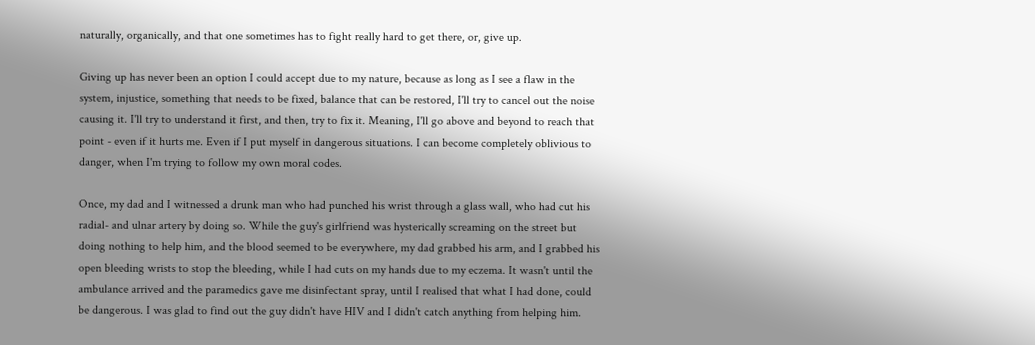naturally, organically, and that one sometimes has to fight really hard to get there, or, give up.

Giving up has never been an option I could accept due to my nature, because as long as I see a flaw in the system, injustice, something that needs to be fixed, balance that can be restored, I'll try to cancel out the noise causing it. I'll try to understand it first, and then, try to fix it. Meaning, I'll go above and beyond to reach that point - even if it hurts me. Even if I put myself in dangerous situations. I can become completely oblivious to danger, when I'm trying to follow my own moral codes.

Once, my dad and I witnessed a drunk man who had punched his wrist through a glass wall, who had cut his radial- and ulnar artery by doing so. While the guy's girlfriend was hysterically screaming on the street but doing nothing to help him, and the blood seemed to be everywhere, my dad grabbed his arm, and I grabbed his open bleeding wrists to stop the bleeding, while I had cuts on my hands due to my eczema. It wasn't until the ambulance arrived and the paramedics gave me disinfectant spray, until I realised that what I had done, could be dangerous. I was glad to find out the guy didn't have HIV and I didn't catch anything from helping him.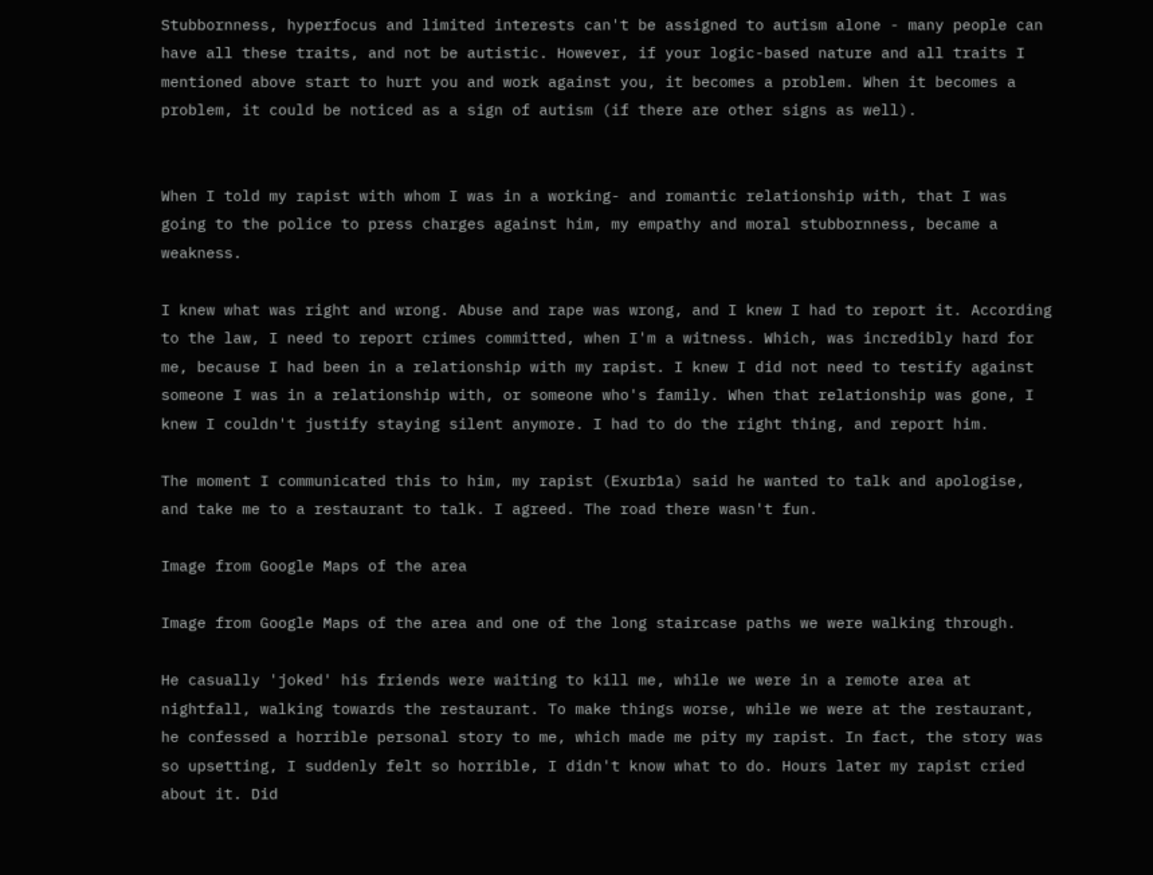Stubbornness, hyperfocus and limited interests can't be assigned to autism alone - many people can have all these traits, and not be autistic. However, if your logic-based nature and all traits I mentioned above start to hurt you and work against you, it becomes a problem. When it becomes a problem, it could be noticed as a sign of autism (if there are other signs as well).


When I told my rapist with whom I was in a working- and romantic relationship with, that I was going to the police to press charges against him, my empathy and moral stubbornness, became a weakness.

I knew what was right and wrong. Abuse and rape was wrong, and I knew I had to report it. According to the law, I need to report crimes committed, when I'm a witness. Which, was incredibly hard for me, because I had been in a relationship with my rapist. I knew I did not need to testify against someone I was in a relationship with, or someone who's family. When that relationship was gone, I knew I couldn't justify staying silent anymore. I had to do the right thing, and report him.

The moment I communicated this to him, my rapist (Exurb1a) said he wanted to talk and apologise, and take me to a restaurant to talk. I agreed. The road there wasn't fun.

Image from Google Maps of the area

Image from Google Maps of the area and one of the long staircase paths we were walking through.

He casually 'joked' his friends were waiting to kill me, while we were in a remote area at nightfall, walking towards the restaurant. To make things worse, while we were at the restaurant, he confessed a horrible personal story to me, which made me pity my rapist. In fact, the story was so upsetting, I suddenly felt so horrible, I didn't know what to do. Hours later my rapist cried about it. Did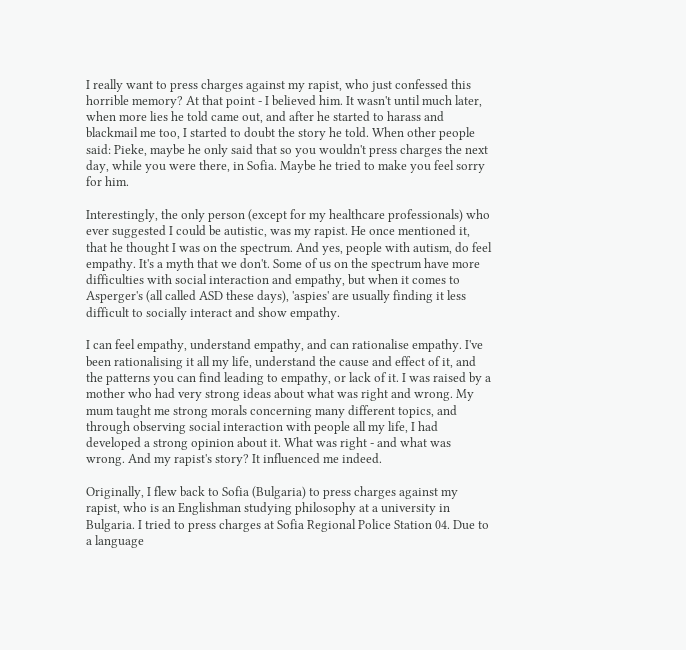I really want to press charges against my rapist, who just confessed this horrible memory? At that point - I believed him. It wasn't until much later, when more lies he told came out, and after he started to harass and blackmail me too, I started to doubt the story he told. When other people said: Pieke, maybe he only said that so you wouldn't press charges the next day, while you were there, in Sofia. Maybe he tried to make you feel sorry for him.

Interestingly, the only person (except for my healthcare professionals) who ever suggested I could be autistic, was my rapist. He once mentioned it, that he thought I was on the spectrum. And yes, people with autism, do feel empathy. It's a myth that we don't. Some of us on the spectrum have more difficulties with social interaction and empathy, but when it comes to Asperger's (all called ASD these days), 'aspies' are usually finding it less difficult to socially interact and show empathy.

I can feel empathy, understand empathy, and can rationalise empathy. I've been rationalising it all my life, understand the cause and effect of it, and the patterns you can find leading to empathy, or lack of it. I was raised by a mother who had very strong ideas about what was right and wrong. My mum taught me strong morals concerning many different topics, and through observing social interaction with people all my life, I had developed a strong opinion about it. What was right - and what was wrong. And my rapist's story? It influenced me indeed.

Originally, I flew back to Sofia (Bulgaria) to press charges against my rapist, who is an Englishman studying philosophy at a university in Bulgaria. I tried to press charges at Sofia Regional Police Station 04. Due to a language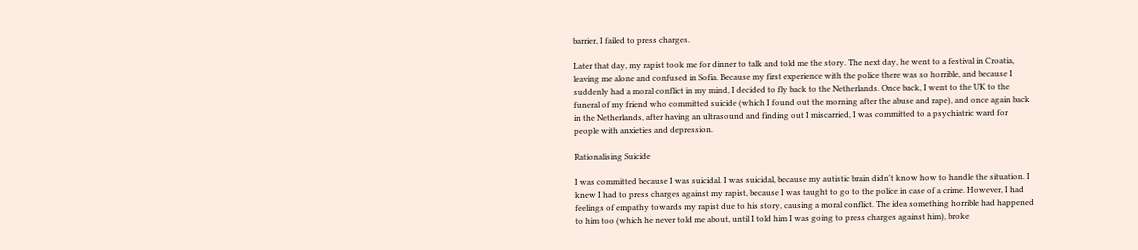barrier, I failed to press charges.

Later that day, my rapist took me for dinner to talk and told me the story. The next day, he went to a festival in Croatia, leaving me alone and confused in Sofia. Because my first experience with the police there was so horrible, and because I suddenly had a moral conflict in my mind, I decided to fly back to the Netherlands. Once back, I went to the UK to the funeral of my friend who committed suicide (which I found out the morning after the abuse and rape), and once again back in the Netherlands, after having an ultrasound and finding out I miscarried, I was committed to a psychiatric ward for people with anxieties and depression.

Rationalising Suicide

I was committed because I was suicidal. I was suicidal, because my autistic brain didn't know how to handle the situation. I knew I had to press charges against my rapist, because I was taught to go to the police in case of a crime. However, I had feelings of empathy towards my rapist due to his story, causing a moral conflict. The idea something horrible had happened to him too (which he never told me about, until I told him I was going to press charges against him), broke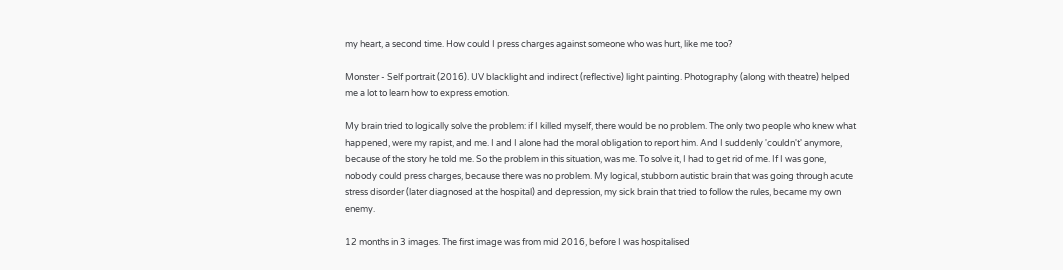my heart, a second time. How could I press charges against someone who was hurt, like me too?

Monster - Self portrait (2016). UV blacklight and indirect (reflective) light painting. Photography (along with theatre) helped me a lot to learn how to express emotion.

My brain tried to logically solve the problem: if I killed myself, there would be no problem. The only two people who knew what happened, were my rapist, and me. I and I alone had the moral obligation to report him. And I suddenly 'couldn't' anymore, because of the story he told me. So the problem in this situation, was me. To solve it, I had to get rid of me. If I was gone, nobody could press charges, because there was no problem. My logical, stubborn autistic brain that was going through acute stress disorder (later diagnosed at the hospital) and depression, my sick brain that tried to follow the rules, became my own enemy.

12 months in 3 images. The first image was from mid 2016, before I was hospitalised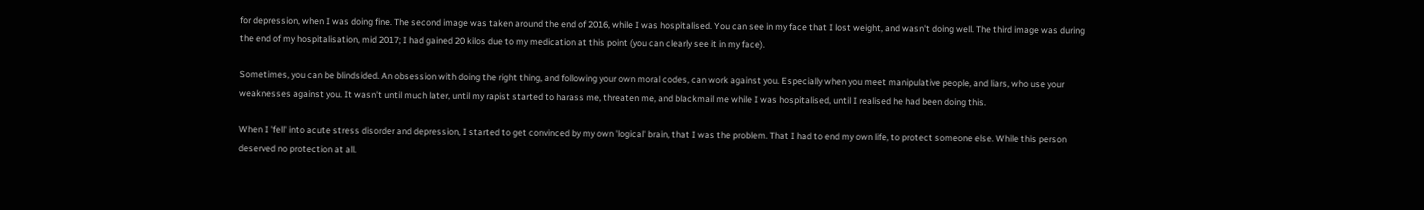for depression, when I was doing fine. The second image was taken around the end of 2016, while I was hospitalised. You can see in my face that I lost weight, and wasn't doing well. The third image was during the end of my hospitalisation, mid 2017; I had gained 20 kilos due to my medication at this point (you can clearly see it in my face).

Sometimes, you can be blindsided. An obsession with doing the right thing, and following your own moral codes, can work against you. Especially when you meet manipulative people, and liars, who use your weaknesses against you. It wasn't until much later, until my rapist started to harass me, threaten me, and blackmail me while I was hospitalised, until I realised he had been doing this.

When I 'fell' into acute stress disorder and depression, I started to get convinced by my own 'logical' brain, that I was the problem. That I had to end my own life, to protect someone else. While this person deserved no protection at all.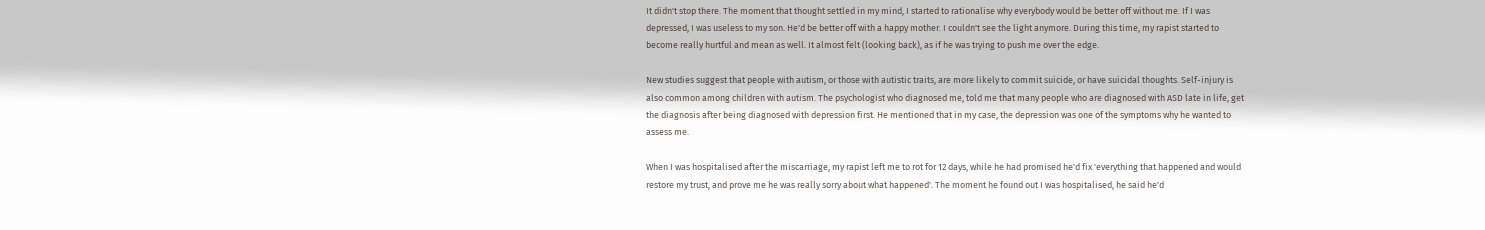It didn't stop there. The moment that thought settled in my mind, I started to rationalise why everybody would be better off without me. If I was depressed, I was useless to my son. He'd be better off with a happy mother. I couldn't see the light anymore. During this time, my rapist started to become really hurtful and mean as well. It almost felt (looking back), as if he was trying to push me over the edge.

New studies suggest that people with autism, or those with autistic traits, are more likely to commit suicide, or have suicidal thoughts. Self-injury is also common among children with autism. The psychologist who diagnosed me, told me that many people who are diagnosed with ASD late in life, get the diagnosis after being diagnosed with depression first. He mentioned that in my case, the depression was one of the symptoms why he wanted to assess me.

When I was hospitalised after the miscarriage, my rapist left me to rot for 12 days, while he had promised he'd fix 'everything that happened and would restore my trust, and prove me he was really sorry about what happened'. The moment he found out I was hospitalised, he said he'd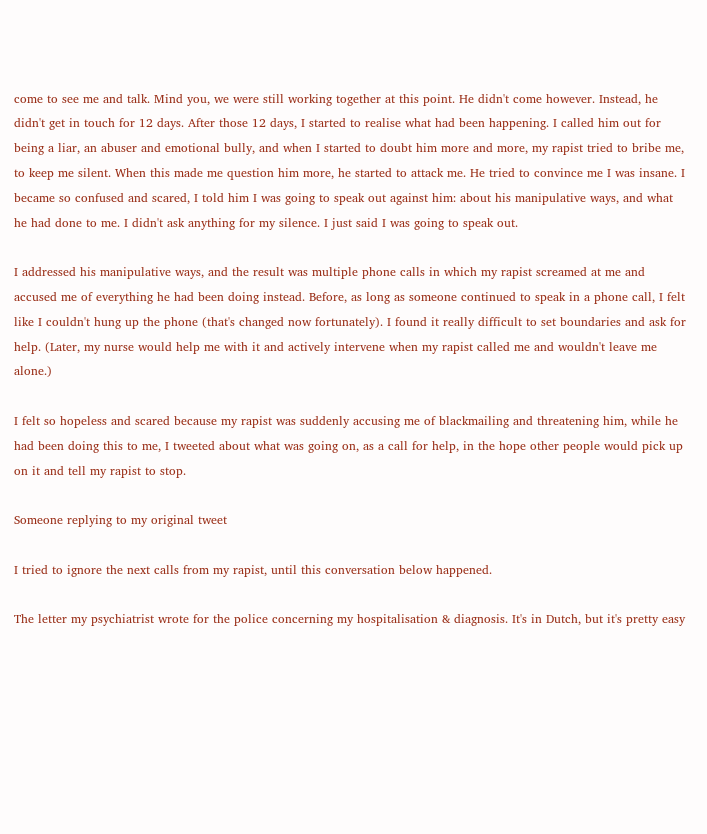come to see me and talk. Mind you, we were still working together at this point. He didn't come however. Instead, he didn't get in touch for 12 days. After those 12 days, I started to realise what had been happening. I called him out for being a liar, an abuser and emotional bully, and when I started to doubt him more and more, my rapist tried to bribe me, to keep me silent. When this made me question him more, he started to attack me. He tried to convince me I was insane. I became so confused and scared, I told him I was going to speak out against him: about his manipulative ways, and what he had done to me. I didn't ask anything for my silence. I just said I was going to speak out.

I addressed his manipulative ways, and the result was multiple phone calls in which my rapist screamed at me and accused me of everything he had been doing instead. Before, as long as someone continued to speak in a phone call, I felt like I couldn't hung up the phone (that's changed now fortunately). I found it really difficult to set boundaries and ask for help. (Later, my nurse would help me with it and actively intervene when my rapist called me and wouldn't leave me alone.)

I felt so hopeless and scared because my rapist was suddenly accusing me of blackmailing and threatening him, while he had been doing this to me, I tweeted about what was going on, as a call for help, in the hope other people would pick up on it and tell my rapist to stop.

Someone replying to my original tweet

I tried to ignore the next calls from my rapist, until this conversation below happened.

The letter my psychiatrist wrote for the police concerning my hospitalisation & diagnosis. It's in Dutch, but it's pretty easy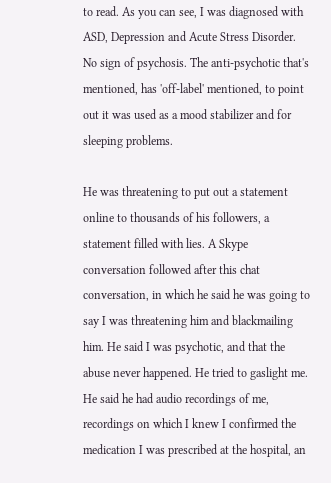to read. As you can see, I was diagnosed with ASD, Depression and Acute Stress Disorder. No sign of psychosis. The anti-psychotic that's mentioned, has 'off-label' mentioned, to point out it was used as a mood stabilizer and for sleeping problems.

He was threatening to put out a statement online to thousands of his followers, a statement filled with lies. A Skype conversation followed after this chat conversation, in which he said he was going to say I was threatening him and blackmailing him. He said I was psychotic, and that the abuse never happened. He tried to gaslight me. He said he had audio recordings of me, recordings on which I knew I confirmed the medication I was prescribed at the hospital, an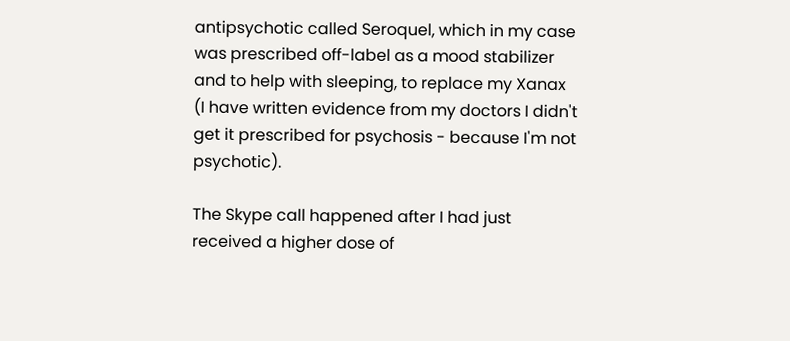antipsychotic called Seroquel, which in my case was prescribed off-label as a mood stabilizer and to help with sleeping, to replace my Xanax (I have written evidence from my doctors I didn't get it prescribed for psychosis - because I'm not psychotic).

The Skype call happened after I had just received a higher dose of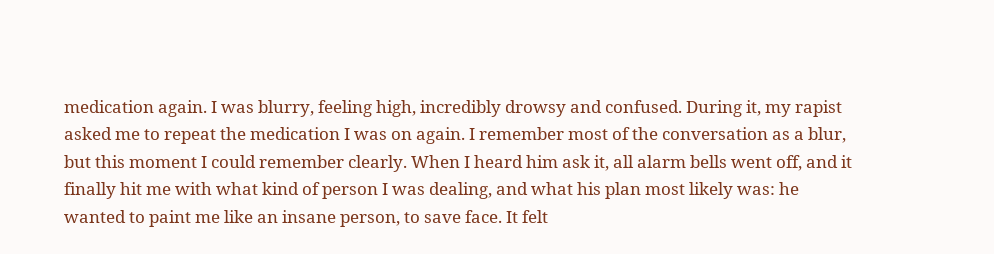medication again. I was blurry, feeling high, incredibly drowsy and confused. During it, my rapist asked me to repeat the medication I was on again. I remember most of the conversation as a blur, but this moment I could remember clearly. When I heard him ask it, all alarm bells went off, and it finally hit me with what kind of person I was dealing, and what his plan most likely was: he wanted to paint me like an insane person, to save face. It felt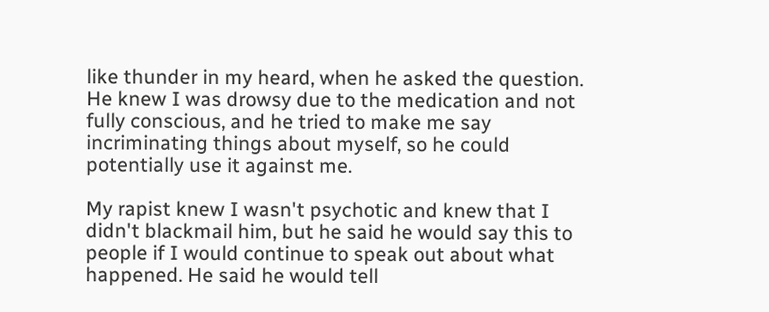like thunder in my heard, when he asked the question. He knew I was drowsy due to the medication and not fully conscious, and he tried to make me say incriminating things about myself, so he could potentially use it against me.

My rapist knew I wasn't psychotic and knew that I didn't blackmail him, but he said he would say this to people if I would continue to speak out about what happened. He said he would tell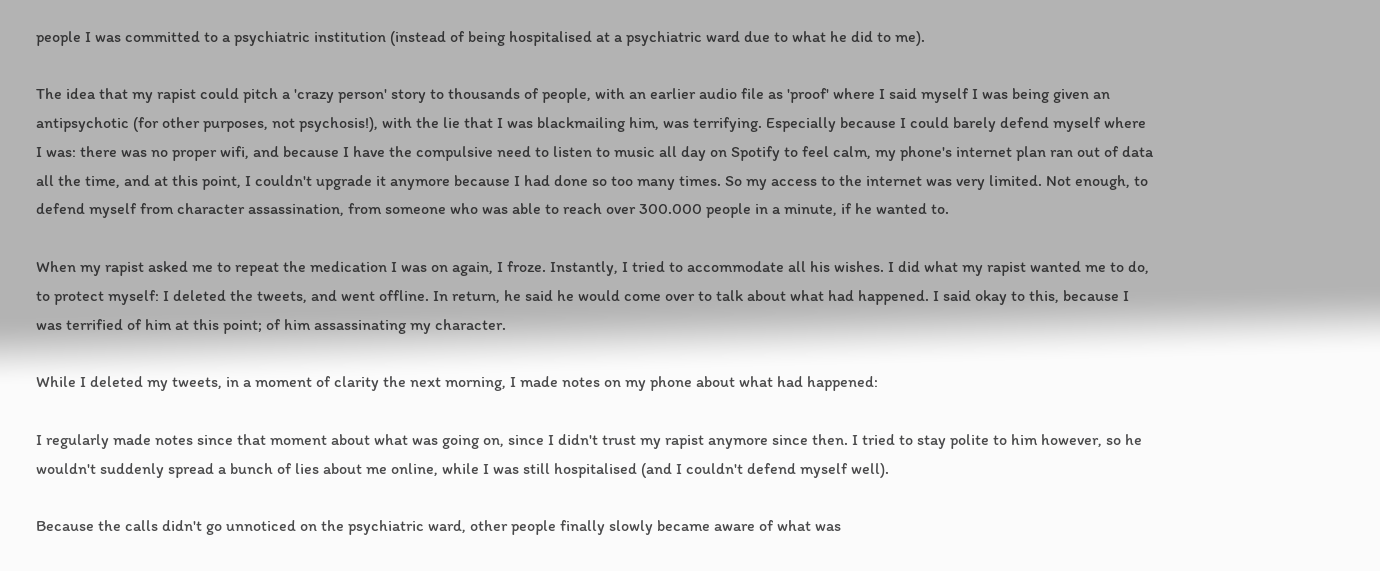people I was committed to a psychiatric institution (instead of being hospitalised at a psychiatric ward due to what he did to me).

The idea that my rapist could pitch a 'crazy person' story to thousands of people, with an earlier audio file as 'proof' where I said myself I was being given an antipsychotic (for other purposes, not psychosis!), with the lie that I was blackmailing him, was terrifying. Especially because I could barely defend myself where I was: there was no proper wifi, and because I have the compulsive need to listen to music all day on Spotify to feel calm, my phone's internet plan ran out of data all the time, and at this point, I couldn't upgrade it anymore because I had done so too many times. So my access to the internet was very limited. Not enough, to defend myself from character assassination, from someone who was able to reach over 300.000 people in a minute, if he wanted to.

When my rapist asked me to repeat the medication I was on again, I froze. Instantly, I tried to accommodate all his wishes. I did what my rapist wanted me to do, to protect myself: I deleted the tweets, and went offline. In return, he said he would come over to talk about what had happened. I said okay to this, because I was terrified of him at this point; of him assassinating my character.

While I deleted my tweets, in a moment of clarity the next morning, I made notes on my phone about what had happened:

I regularly made notes since that moment about what was going on, since I didn't trust my rapist anymore since then. I tried to stay polite to him however, so he wouldn't suddenly spread a bunch of lies about me online, while I was still hospitalised (and I couldn't defend myself well).

Because the calls didn't go unnoticed on the psychiatric ward, other people finally slowly became aware of what was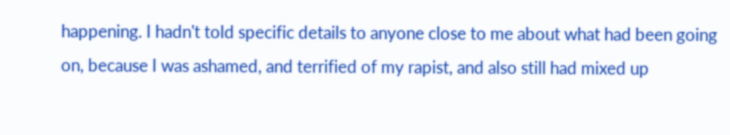happening. I hadn't told specific details to anyone close to me about what had been going on, because I was ashamed, and terrified of my rapist, and also still had mixed up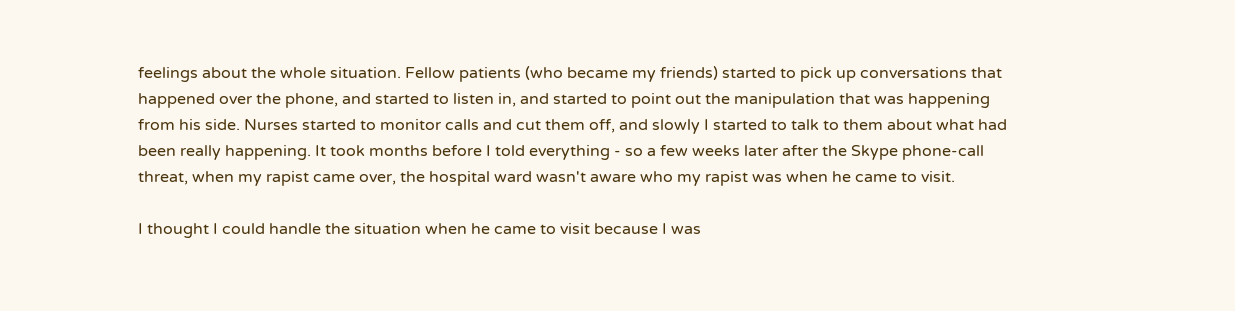feelings about the whole situation. Fellow patients (who became my friends) started to pick up conversations that happened over the phone, and started to listen in, and started to point out the manipulation that was happening from his side. Nurses started to monitor calls and cut them off, and slowly I started to talk to them about what had been really happening. It took months before I told everything - so a few weeks later after the Skype phone-call threat, when my rapist came over, the hospital ward wasn't aware who my rapist was when he came to visit.

I thought I could handle the situation when he came to visit because I was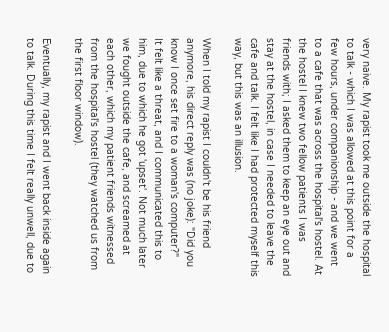very naive. My rapist took me outside the hospital to talk - which I was allowed at this point for a few hours, under companionship - and we went to a cafe that was across the hospital's hostel. At the hostel I knew two fellow patients I was friends with; I asked them to keep an eye out and stay at the hostel, in case I needed to leave the cafe and talk. I felt like I had protected myself this way, but this was an illusion.

When I told my rapist I couldn't be his friend anymore, his direct reply was (no joke): "Did you know I once set fire to a woman's computer?"
It felt like a threat, and I communicated this to him, due to which he got 'upset'. Not much later we fought outside the cafe, and screamed at each other, which my patient friends witnessed from the hospital's hostel (they watched us from the first floor window).

Eventually, my rapist and I went back inside again to talk. During this time I felt really unwell, due to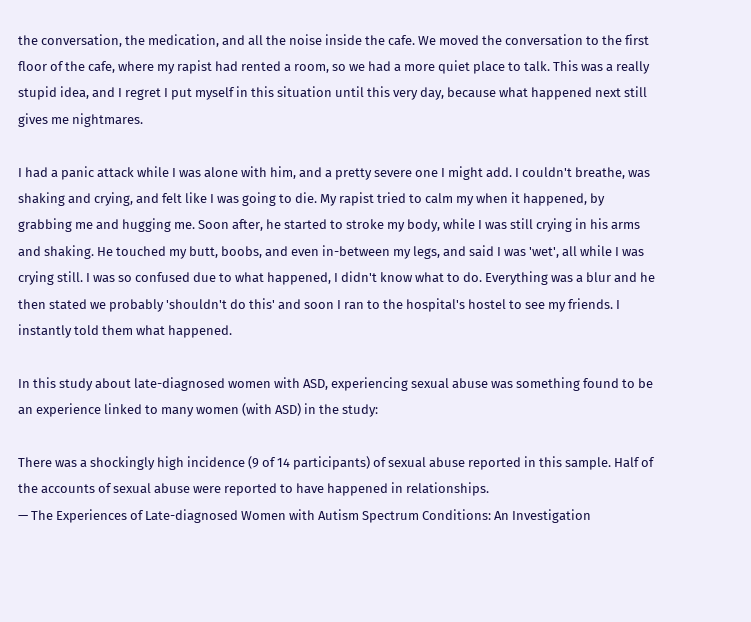the conversation, the medication, and all the noise inside the cafe. We moved the conversation to the first floor of the cafe, where my rapist had rented a room, so we had a more quiet place to talk. This was a really stupid idea, and I regret I put myself in this situation until this very day, because what happened next still gives me nightmares.

I had a panic attack while I was alone with him, and a pretty severe one I might add. I couldn't breathe, was shaking and crying, and felt like I was going to die. My rapist tried to calm my when it happened, by grabbing me and hugging me. Soon after, he started to stroke my body, while I was still crying in his arms and shaking. He touched my butt, boobs, and even in-between my legs, and said I was 'wet', all while I was crying still. I was so confused due to what happened, I didn't know what to do. Everything was a blur and he then stated we probably 'shouldn't do this' and soon I ran to the hospital's hostel to see my friends. I instantly told them what happened.

In this study about late-diagnosed women with ASD, experiencing sexual abuse was something found to be an experience linked to many women (with ASD) in the study:

There was a shockingly high incidence (9 of 14 participants) of sexual abuse reported in this sample. Half of the accounts of sexual abuse were reported to have happened in relationships.
— The Experiences of Late-diagnosed Women with Autism Spectrum Conditions: An Investigation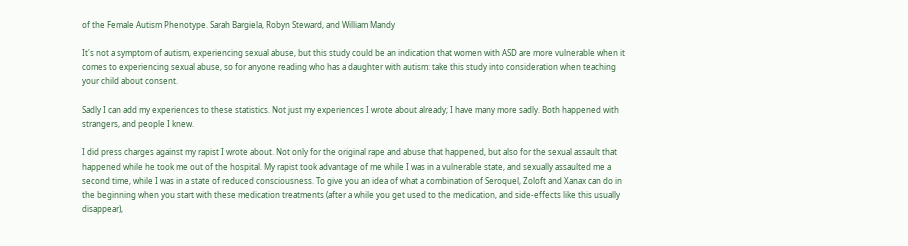of the Female Autism Phenotype. Sarah Bargiela, Robyn Steward, and William Mandy

It's not a symptom of autism, experiencing sexual abuse, but this study could be an indication that women with ASD are more vulnerable when it comes to experiencing sexual abuse, so for anyone reading who has a daughter with autism: take this study into consideration when teaching your child about consent.

Sadly I can add my experiences to these statistics. Not just my experiences I wrote about already; I have many more sadly. Both happened with strangers, and people I knew.

I did press charges against my rapist I wrote about. Not only for the original rape and abuse that happened, but also for the sexual assault that happened while he took me out of the hospital. My rapist took advantage of me while I was in a vulnerable state, and sexually assaulted me a second time, while I was in a state of reduced consciousness. To give you an idea of what a combination of Seroquel, Zoloft and Xanax can do in the beginning when you start with these medication treatments (after a while you get used to the medication, and side-effects like this usually disappear),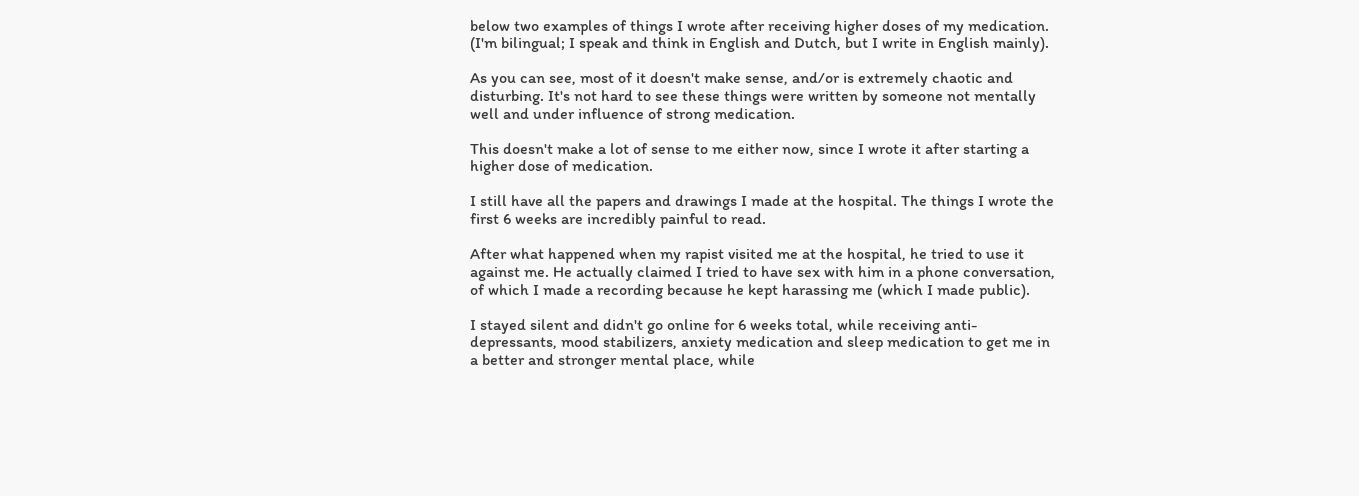below two examples of things I wrote after receiving higher doses of my medication. (I'm bilingual; I speak and think in English and Dutch, but I write in English mainly).

As you can see, most of it doesn't make sense, and/or is extremely chaotic and disturbing. It's not hard to see these things were written by someone not mentally well and under influence of strong medication.

This doesn't make a lot of sense to me either now, since I wrote it after starting a higher dose of medication.

I still have all the papers and drawings I made at the hospital. The things I wrote the first 6 weeks are incredibly painful to read.

After what happened when my rapist visited me at the hospital, he tried to use it against me. He actually claimed I tried to have sex with him in a phone conversation, of which I made a recording because he kept harassing me (which I made public).

I stayed silent and didn't go online for 6 weeks total, while receiving anti-depressants, mood stabilizers, anxiety medication and sleep medication to get me in a better and stronger mental place, while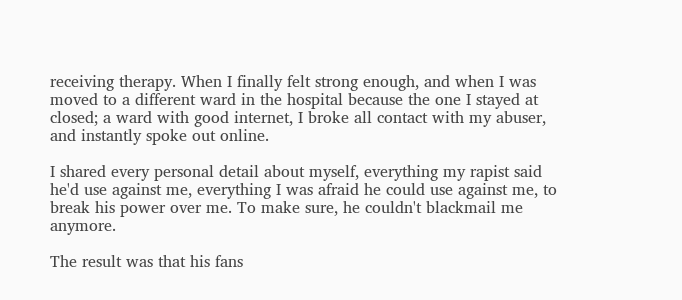receiving therapy. When I finally felt strong enough, and when I was moved to a different ward in the hospital because the one I stayed at closed; a ward with good internet, I broke all contact with my abuser, and instantly spoke out online.

I shared every personal detail about myself, everything my rapist said he'd use against me, everything I was afraid he could use against me, to break his power over me. To make sure, he couldn't blackmail me anymore.

The result was that his fans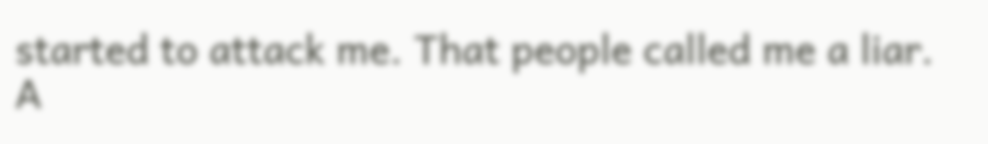started to attack me. That people called me a liar. A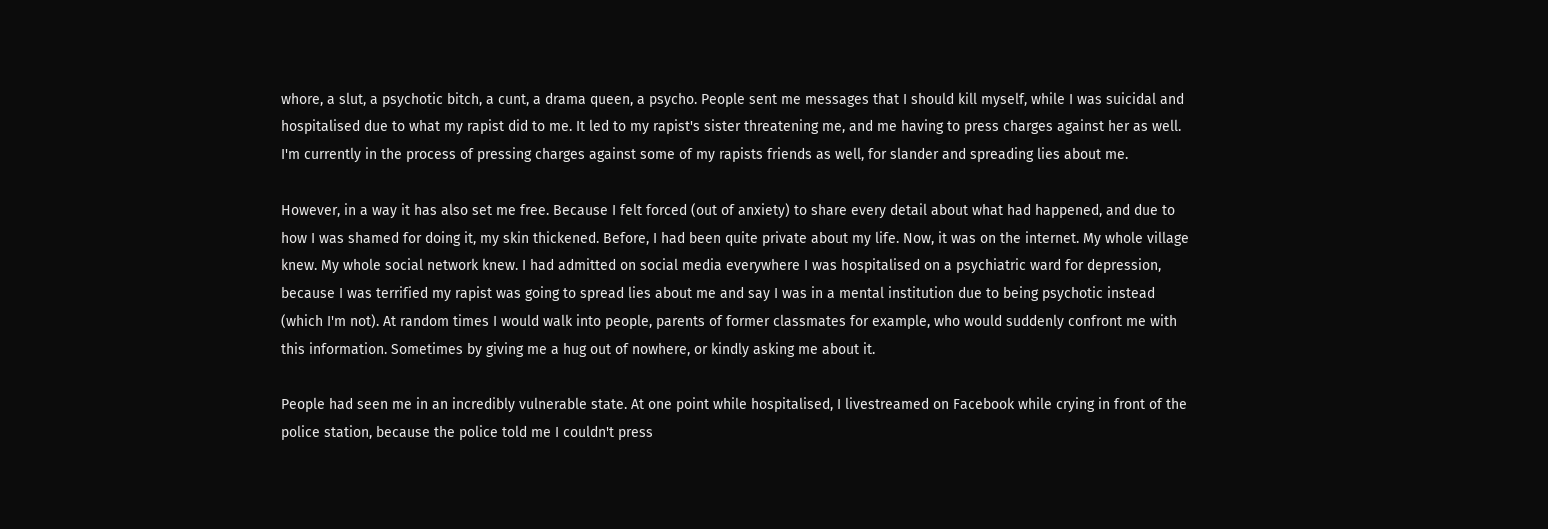whore, a slut, a psychotic bitch, a cunt, a drama queen, a psycho. People sent me messages that I should kill myself, while I was suicidal and hospitalised due to what my rapist did to me. It led to my rapist's sister threatening me, and me having to press charges against her as well. I'm currently in the process of pressing charges against some of my rapists friends as well, for slander and spreading lies about me.

However, in a way it has also set me free. Because I felt forced (out of anxiety) to share every detail about what had happened, and due to how I was shamed for doing it, my skin thickened. Before, I had been quite private about my life. Now, it was on the internet. My whole village knew. My whole social network knew. I had admitted on social media everywhere I was hospitalised on a psychiatric ward for depression, because I was terrified my rapist was going to spread lies about me and say I was in a mental institution due to being psychotic instead (which I'm not). At random times I would walk into people, parents of former classmates for example, who would suddenly confront me with this information. Sometimes by giving me a hug out of nowhere, or kindly asking me about it.

People had seen me in an incredibly vulnerable state. At one point while hospitalised, I livestreamed on Facebook while crying in front of the police station, because the police told me I couldn't press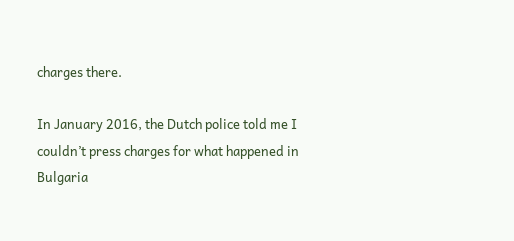charges there.

In January 2016, the Dutch police told me I couldn’t press charges for what happened in Bulgaria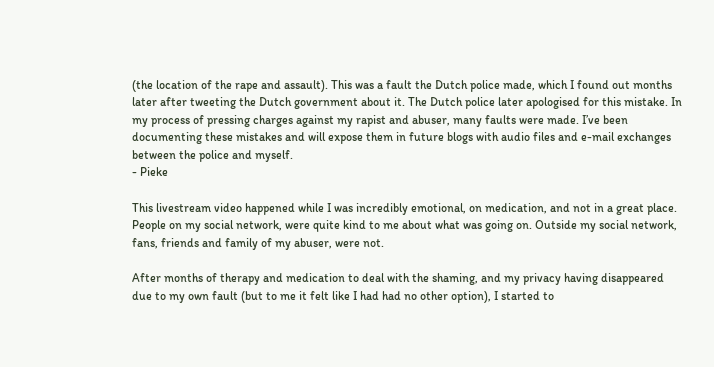(the location of the rape and assault). This was a fault the Dutch police made, which I found out months later after tweeting the Dutch government about it. The Dutch police later apologised for this mistake. In my process of pressing charges against my rapist and abuser, many faults were made. I’ve been documenting these mistakes and will expose them in future blogs with audio files and e-mail exchanges between the police and myself.
- Pieke

This livestream video happened while I was incredibly emotional, on medication, and not in a great place. People on my social network, were quite kind to me about what was going on. Outside my social network, fans, friends and family of my abuser, were not.

After months of therapy and medication to deal with the shaming, and my privacy having disappeared due to my own fault (but to me it felt like I had had no other option), I started to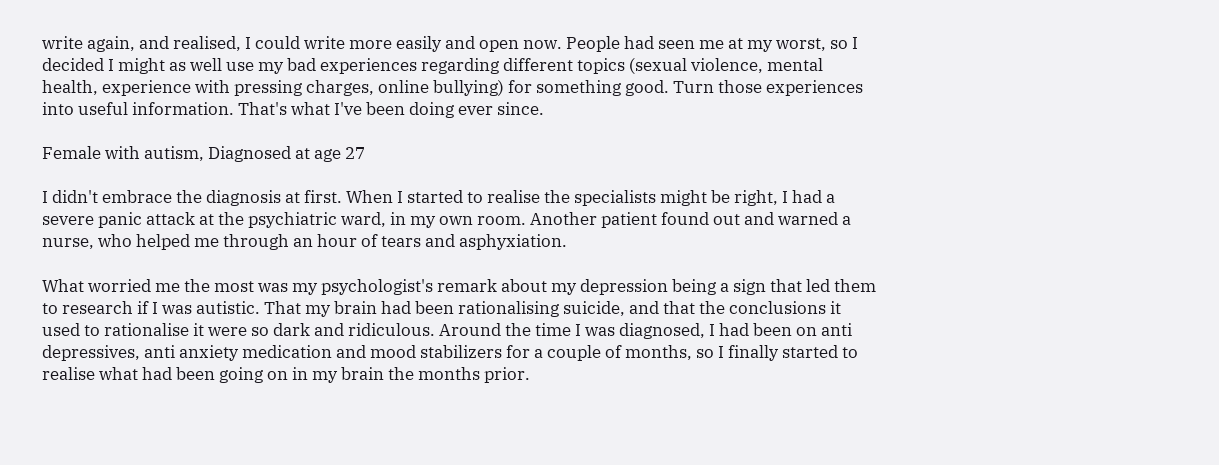write again, and realised, I could write more easily and open now. People had seen me at my worst, so I decided I might as well use my bad experiences regarding different topics (sexual violence, mental health, experience with pressing charges, online bullying) for something good. Turn those experiences into useful information. That's what I've been doing ever since.

Female with autism, Diagnosed at age 27

I didn't embrace the diagnosis at first. When I started to realise the specialists might be right, I had a severe panic attack at the psychiatric ward, in my own room. Another patient found out and warned a nurse, who helped me through an hour of tears and asphyxiation.

What worried me the most was my psychologist's remark about my depression being a sign that led them to research if I was autistic. That my brain had been rationalising suicide, and that the conclusions it used to rationalise it were so dark and ridiculous. Around the time I was diagnosed, I had been on anti depressives, anti anxiety medication and mood stabilizers for a couple of months, so I finally started to realise what had been going on in my brain the months prior.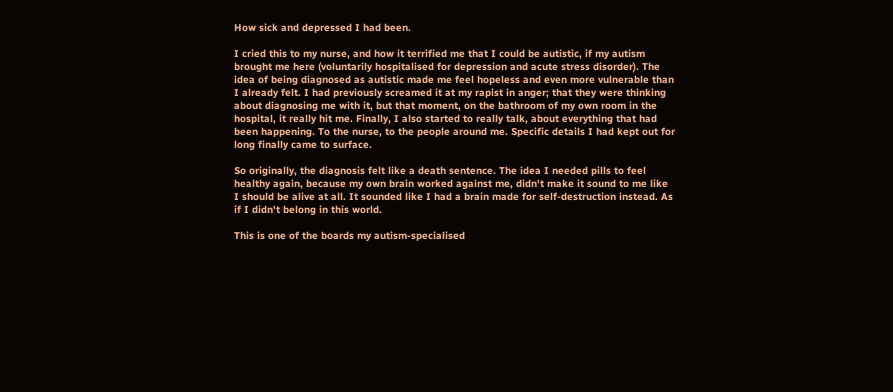How sick and depressed I had been.

I cried this to my nurse, and how it terrified me that I could be autistic, if my autism brought me here (voluntarily hospitalised for depression and acute stress disorder). The idea of being diagnosed as autistic made me feel hopeless and even more vulnerable than I already felt. I had previously screamed it at my rapist in anger; that they were thinking about diagnosing me with it, but that moment, on the bathroom of my own room in the hospital, it really hit me. Finally, I also started to really talk, about everything that had been happening. To the nurse, to the people around me. Specific details I had kept out for long finally came to surface.

So originally, the diagnosis felt like a death sentence. The idea I needed pills to feel healthy again, because my own brain worked against me, didn't make it sound to me like I should be alive at all. It sounded like I had a brain made for self-destruction instead. As if I didn't belong in this world.

This is one of the boards my autism-specialised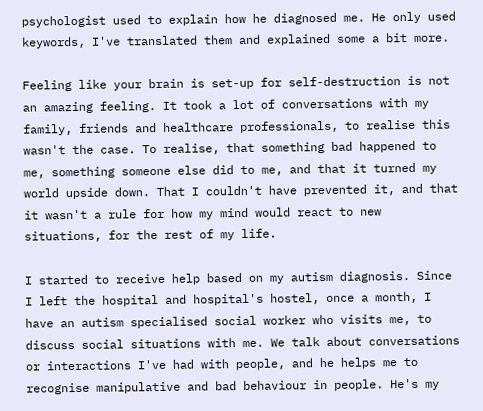psychologist used to explain how he diagnosed me. He only used keywords, I've translated them and explained some a bit more.

Feeling like your brain is set-up for self-destruction is not an amazing feeling. It took a lot of conversations with my family, friends and healthcare professionals, to realise this wasn't the case. To realise, that something bad happened to me, something someone else did to me, and that it turned my world upside down. That I couldn't have prevented it, and that it wasn't a rule for how my mind would react to new situations, for the rest of my life.

I started to receive help based on my autism diagnosis. Since I left the hospital and hospital's hostel, once a month, I have an autism specialised social worker who visits me, to discuss social situations with me. We talk about conversations or interactions I've had with people, and he helps me to recognise manipulative and bad behaviour in people. He's my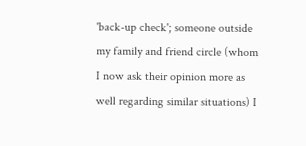'back-up check'; someone outside my family and friend circle (whom I now ask their opinion more as well regarding similar situations) I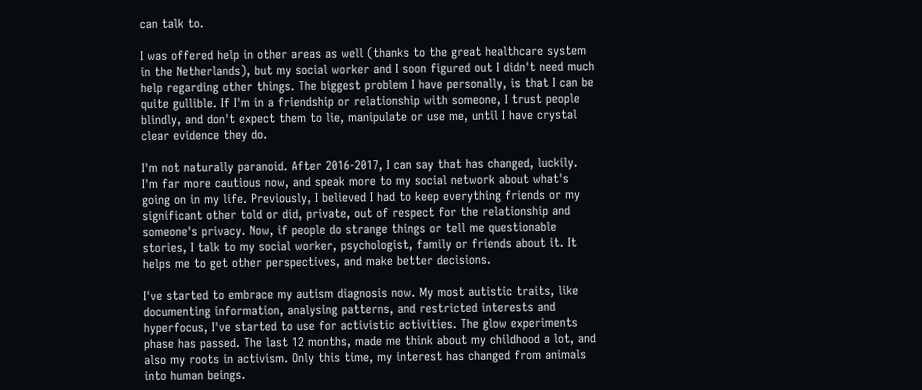can talk to.

I was offered help in other areas as well (thanks to the great healthcare system in the Netherlands), but my social worker and I soon figured out I didn't need much help regarding other things. The biggest problem I have personally, is that I can be quite gullible. If I'm in a friendship or relationship with someone, I trust people blindly, and don't expect them to lie, manipulate or use me, until I have crystal clear evidence they do.

I'm not naturally paranoid. After 2016-2017, I can say that has changed, luckily. I'm far more cautious now, and speak more to my social network about what's going on in my life. Previously, I believed I had to keep everything friends or my significant other told or did, private, out of respect for the relationship and someone's privacy. Now, if people do strange things or tell me questionable stories, I talk to my social worker, psychologist, family or friends about it. It helps me to get other perspectives, and make better decisions.

I've started to embrace my autism diagnosis now. My most autistic traits, like documenting information, analysing patterns, and restricted interests and hyperfocus, I've started to use for activistic activities. The glow experiments phase has passed. The last 12 months, made me think about my childhood a lot, and also my roots in activism. Only this time, my interest has changed from animals into human beings.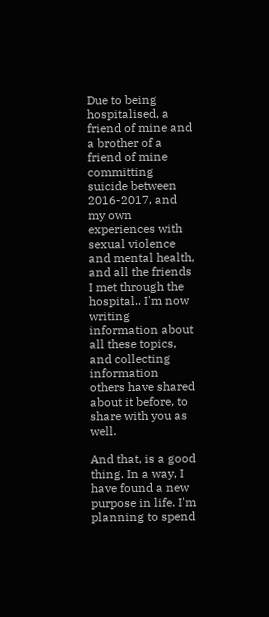Due to being hospitalised, a friend of mine and a brother of a friend of mine committing suicide between 2016-2017, and my own experiences with sexual violence and mental health, and all the friends I met through the hospital.. I'm now writing information about all these topics, and collecting information others have shared about it before, to share with you as well.

And that, is a good thing. In a way, I have found a new purpose in life. I'm planning to spend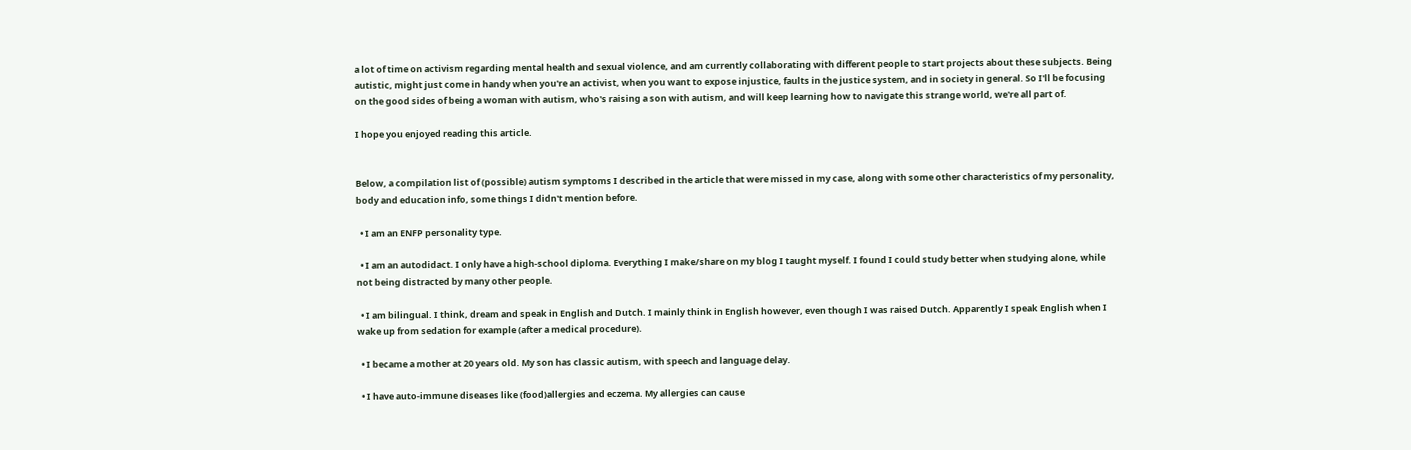a lot of time on activism regarding mental health and sexual violence, and am currently collaborating with different people to start projects about these subjects. Being autistic, might just come in handy when you're an activist, when you want to expose injustice, faults in the justice system, and in society in general. So I'll be focusing on the good sides of being a woman with autism, who's raising a son with autism, and will keep learning how to navigate this strange world, we're all part of.

I hope you enjoyed reading this article.


Below, a compilation list of (possible) autism symptoms I described in the article that were missed in my case, along with some other characteristics of my personality, body and education info, some things I didn't mention before.

  • I am an ENFP personality type.

  • I am an autodidact. I only have a high-school diploma. Everything I make/share on my blog I taught myself. I found I could study better when studying alone, while not being distracted by many other people.

  • I am bilingual. I think, dream and speak in English and Dutch. I mainly think in English however, even though I was raised Dutch. Apparently I speak English when I wake up from sedation for example (after a medical procedure).

  • I became a mother at 20 years old. My son has classic autism, with speech and language delay.

  • I have auto-immune diseases like (food)allergies and eczema. My allergies can cause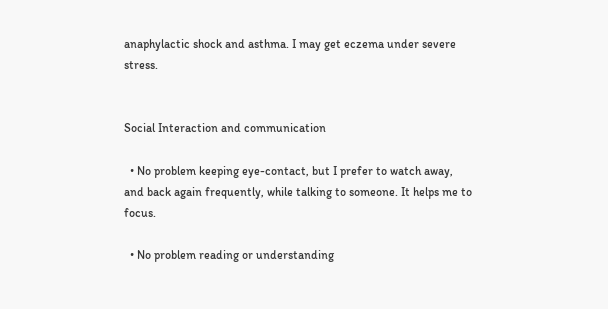anaphylactic shock and asthma. I may get eczema under severe stress.


Social Interaction and communication

  • No problem keeping eye-contact, but I prefer to watch away, and back again frequently, while talking to someone. It helps me to focus.

  • No problem reading or understanding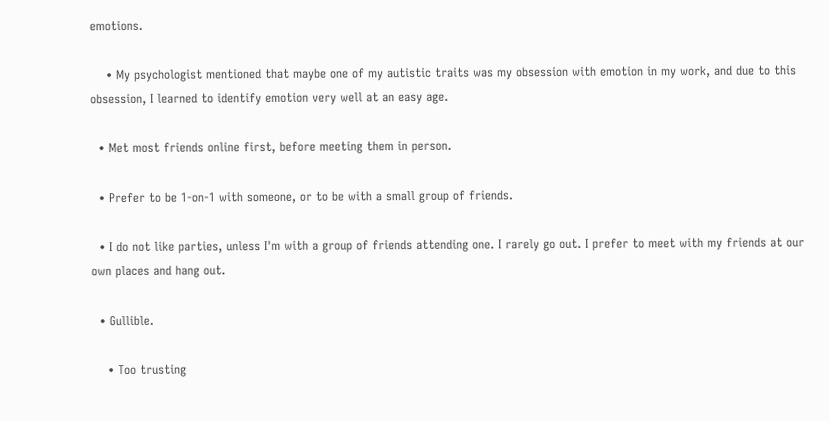emotions.

    • My psychologist mentioned that maybe one of my autistic traits was my obsession with emotion in my work, and due to this obsession, I learned to identify emotion very well at an easy age.

  • Met most friends online first, before meeting them in person.

  • Prefer to be 1-on-1 with someone, or to be with a small group of friends.

  • I do not like parties, unless I'm with a group of friends attending one. I rarely go out. I prefer to meet with my friends at our own places and hang out.

  • Gullible.

    • Too trusting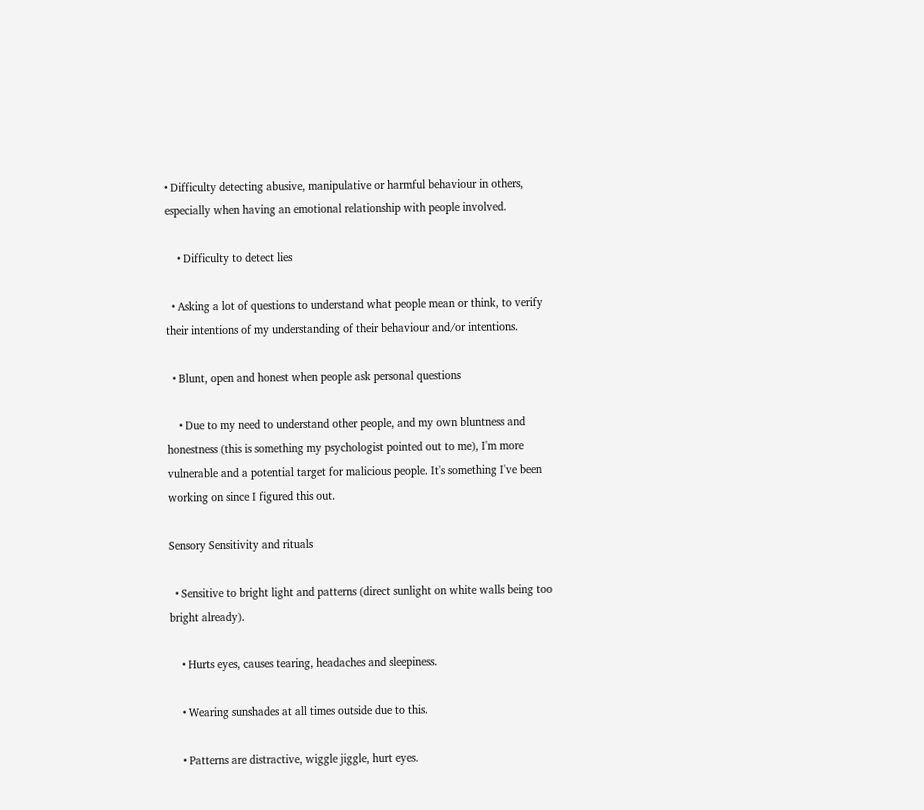• Difficulty detecting abusive, manipulative or harmful behaviour in others, especially when having an emotional relationship with people involved.

    • Difficulty to detect lies

  • Asking a lot of questions to understand what people mean or think, to verify their intentions of my understanding of their behaviour and/or intentions.

  • Blunt, open and honest when people ask personal questions

    • Due to my need to understand other people, and my own bluntness and honestness (this is something my psychologist pointed out to me), I'm more vulnerable and a potential target for malicious people. It's something I've been working on since I figured this out.

Sensory Sensitivity and rituals

  • Sensitive to bright light and patterns (direct sunlight on white walls being too bright already).

    • Hurts eyes, causes tearing, headaches and sleepiness.

    • Wearing sunshades at all times outside due to this.

    • Patterns are distractive, wiggle jiggle, hurt eyes.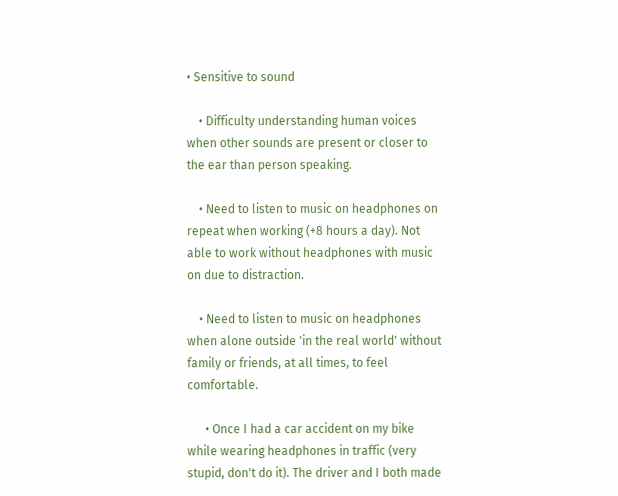• Sensitive to sound

    • Difficulty understanding human voices when other sounds are present or closer to the ear than person speaking.

    • Need to listen to music on headphones on repeat when working (+8 hours a day). Not able to work without headphones with music on due to distraction.

    • Need to listen to music on headphones when alone outside 'in the real world' without family or friends, at all times, to feel comfortable.

      • Once I had a car accident on my bike while wearing headphones in traffic (very stupid, don't do it). The driver and I both made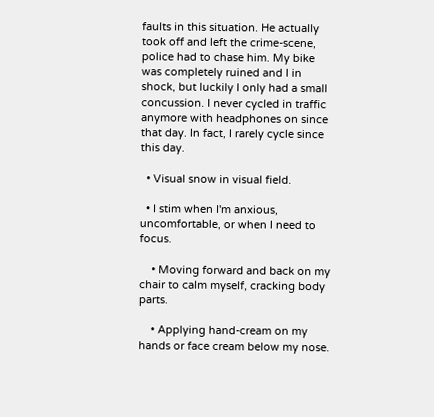faults in this situation. He actually took off and left the crime-scene, police had to chase him. My bike was completely ruined and I in shock, but luckily I only had a small concussion. I never cycled in traffic anymore with headphones on since that day. In fact, I rarely cycle since this day.

  • Visual snow in visual field.

  • I stim when I'm anxious, uncomfortable, or when I need to focus.

    • Moving forward and back on my chair to calm myself, cracking body parts.

    • Applying hand-cream on my hands or face cream below my nose.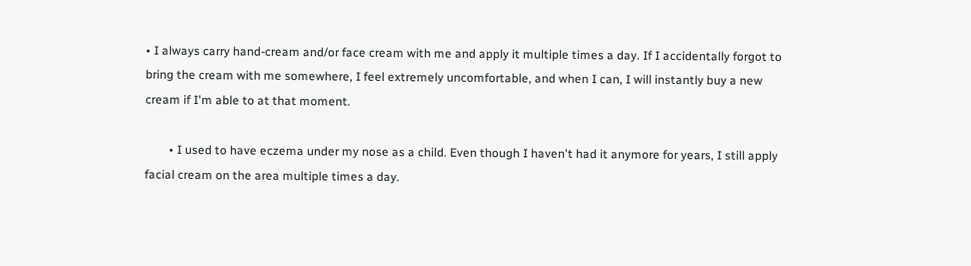• I always carry hand-cream and/or face cream with me and apply it multiple times a day. If I accidentally forgot to bring the cream with me somewhere, I feel extremely uncomfortable, and when I can, I will instantly buy a new cream if I'm able to at that moment.

        • I used to have eczema under my nose as a child. Even though I haven't had it anymore for years, I still apply facial cream on the area multiple times a day.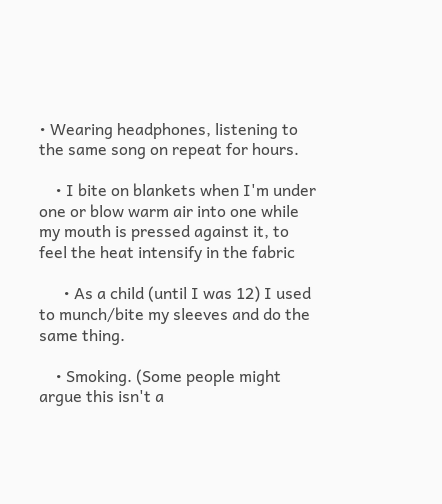• Wearing headphones, listening to the same song on repeat for hours.

    • I bite on blankets when I'm under one or blow warm air into one while my mouth is pressed against it, to feel the heat intensify in the fabric

      • As a child (until I was 12) I used to munch/bite my sleeves and do the same thing.

    • Smoking. (Some people might argue this isn't a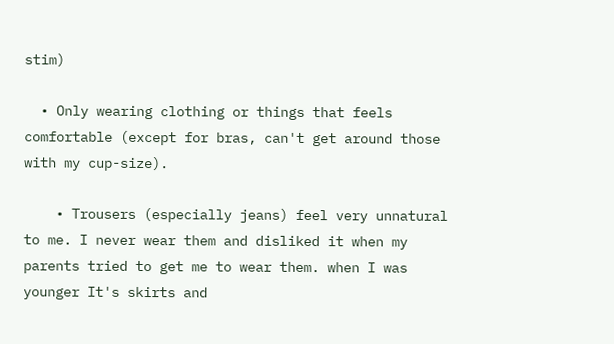stim)

  • Only wearing clothing or things that feels comfortable (except for bras, can't get around those with my cup-size).

    • Trousers (especially jeans) feel very unnatural to me. I never wear them and disliked it when my parents tried to get me to wear them. when I was younger It's skirts and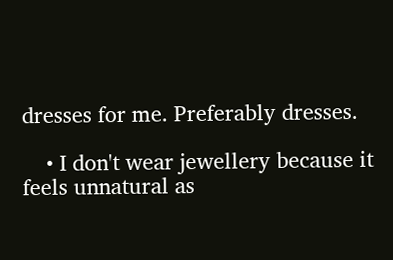dresses for me. Preferably dresses.

    • I don't wear jewellery because it feels unnatural as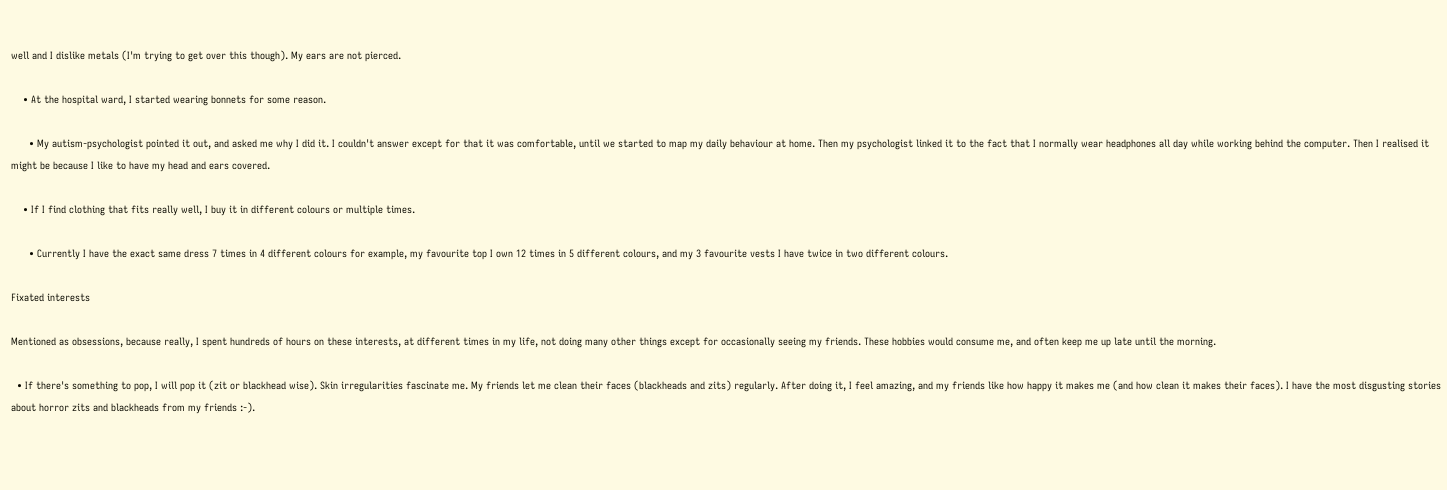well and I dislike metals (I'm trying to get over this though). My ears are not pierced.

    • At the hospital ward, I started wearing bonnets for some reason.

      • My autism-psychologist pointed it out, and asked me why I did it. I couldn't answer except for that it was comfortable, until we started to map my daily behaviour at home. Then my psychologist linked it to the fact that I normally wear headphones all day while working behind the computer. Then I realised it might be because I like to have my head and ears covered.

    • If I find clothing that fits really well, I buy it in different colours or multiple times.

      • Currently I have the exact same dress 7 times in 4 different colours for example, my favourite top I own 12 times in 5 different colours, and my 3 favourite vests I have twice in two different colours.

Fixated interests

Mentioned as obsessions, because really, I spent hundreds of hours on these interests, at different times in my life, not doing many other things except for occasionally seeing my friends. These hobbies would consume me, and often keep me up late until the morning.

  • If there's something to pop, I will pop it (zit or blackhead wise). Skin irregularities fascinate me. My friends let me clean their faces (blackheads and zits) regularly. After doing it, I feel amazing, and my friends like how happy it makes me (and how clean it makes their faces). I have the most disgusting stories about horror zits and blackheads from my friends :-).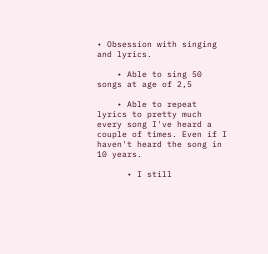• Obsession with singing and lyrics.

    • Able to sing 50 songs at age of 2,5

    • Able to repeat lyrics to pretty much every song I've heard a couple of times. Even if I haven't heard the song in 10 years.

      • I still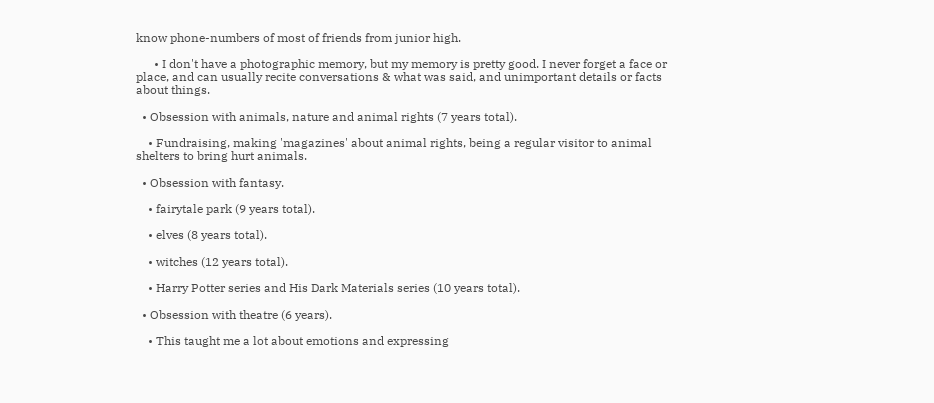know phone-numbers of most of friends from junior high.

      • I don't have a photographic memory, but my memory is pretty good. I never forget a face or place, and can usually recite conversations & what was said, and unimportant details or facts about things.

  • Obsession with animals, nature and animal rights (7 years total).

    • Fundraising, making 'magazines' about animal rights, being a regular visitor to animal shelters to bring hurt animals.

  • Obsession with fantasy.

    • fairytale park (9 years total).

    • elves (8 years total).

    • witches (12 years total).

    • Harry Potter series and His Dark Materials series (10 years total).

  • Obsession with theatre (6 years).

    • This taught me a lot about emotions and expressing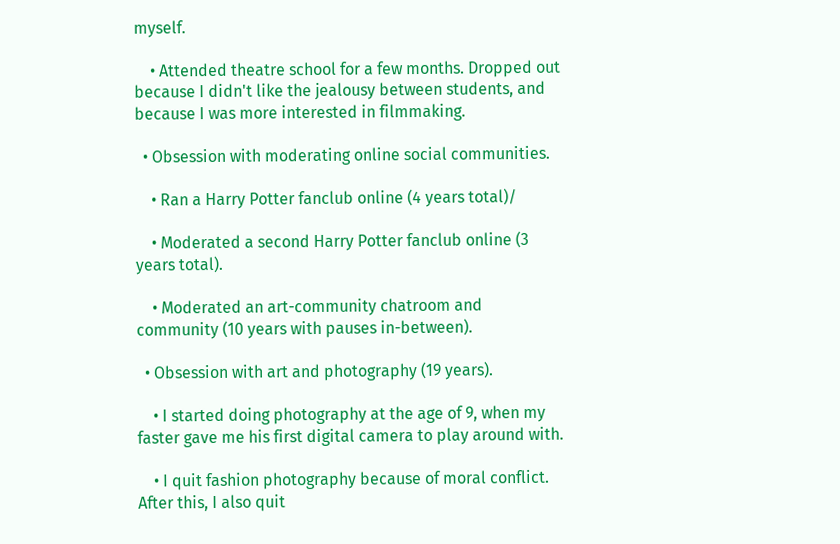myself.

    • Attended theatre school for a few months. Dropped out because I didn't like the jealousy between students, and because I was more interested in filmmaking.

  • Obsession with moderating online social communities.

    • Ran a Harry Potter fanclub online (4 years total)/

    • Moderated a second Harry Potter fanclub online (3 years total).

    • Moderated an art-community chatroom and community (10 years with pauses in-between).

  • Obsession with art and photography (19 years).

    • I started doing photography at the age of 9, when my faster gave me his first digital camera to play around with.

    • I quit fashion photography because of moral conflict. After this, I also quit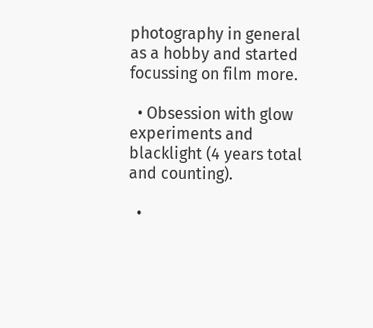photography in general as a hobby and started focussing on film more.

  • Obsession with glow experiments and blacklight (4 years total and counting).

  •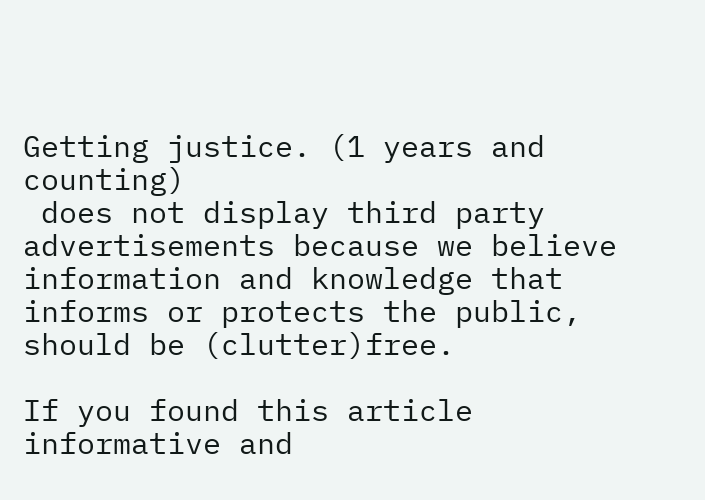Getting justice. (1 years and counting)
 does not display third party advertisements because we believe information and knowledge that informs or protects the public, should be (clutter)free.

If you found this article informative and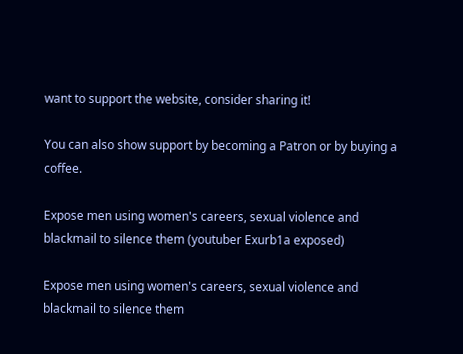want to support the website, consider sharing it!

You can also show support by becoming a Patron or by buying a coffee.

Expose men using women's careers, sexual violence and blackmail to silence them (youtuber Exurb1a exposed)

Expose men using women's careers, sexual violence and blackmail to silence them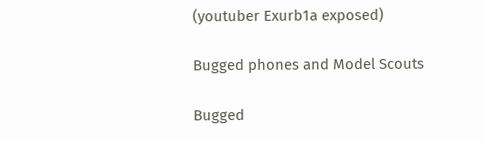(youtuber Exurb1a exposed)

Bugged phones and Model Scouts

Bugged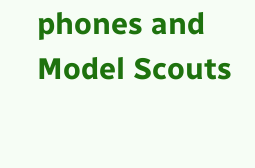phones and Model Scouts